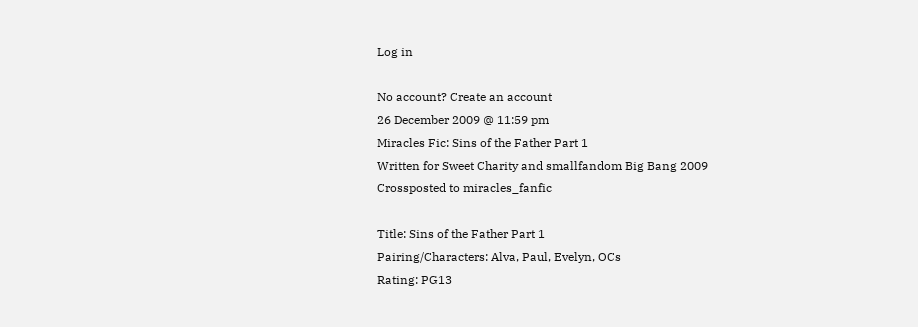Log in

No account? Create an account
26 December 2009 @ 11:59 pm
Miracles Fic: Sins of the Father Part 1
Written for Sweet Charity and smallfandom Big Bang 2009
Crossposted to miracles_fanfic

Title: Sins of the Father Part 1
Pairing/Characters: Alva, Paul, Evelyn, OCs
Rating: PG13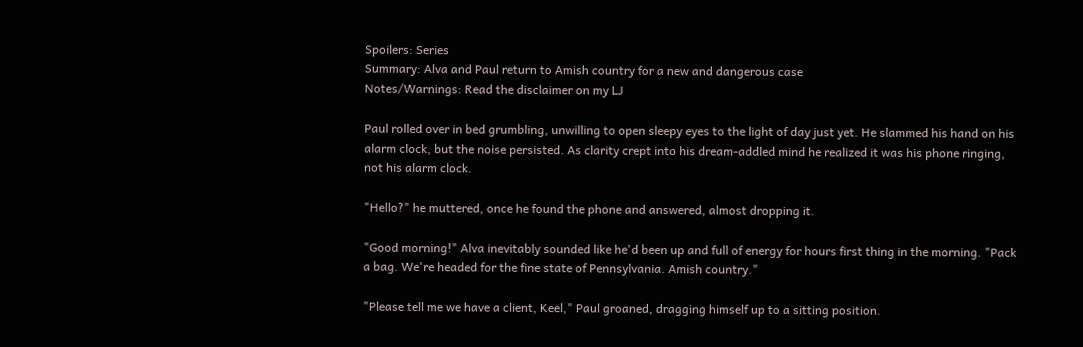Spoilers: Series
Summary: Alva and Paul return to Amish country for a new and dangerous case
Notes/Warnings: Read the disclaimer on my LJ

Paul rolled over in bed grumbling, unwilling to open sleepy eyes to the light of day just yet. He slammed his hand on his alarm clock, but the noise persisted. As clarity crept into his dream-addled mind he realized it was his phone ringing, not his alarm clock.

"Hello?" he muttered, once he found the phone and answered, almost dropping it.

"Good morning!" Alva inevitably sounded like he'd been up and full of energy for hours first thing in the morning. "Pack a bag. We're headed for the fine state of Pennsylvania. Amish country."

"Please tell me we have a client, Keel," Paul groaned, dragging himself up to a sitting position.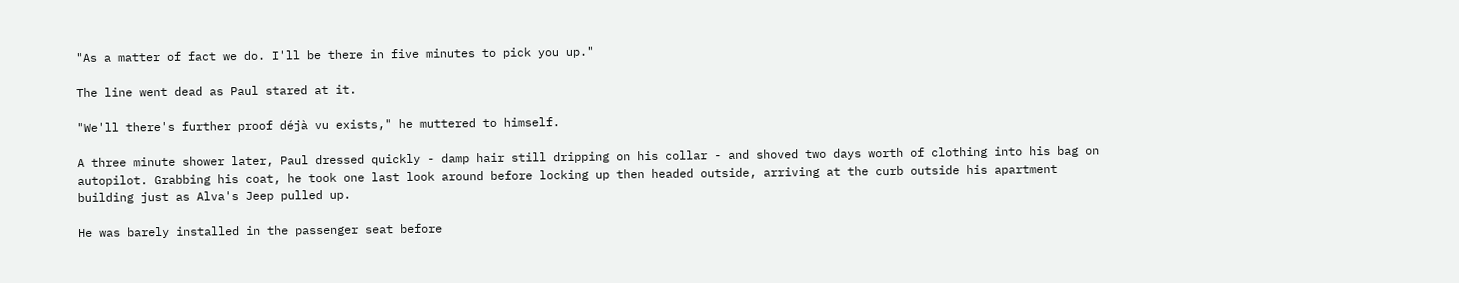"As a matter of fact we do. I'll be there in five minutes to pick you up."

The line went dead as Paul stared at it.

"We'll there's further proof déjà vu exists," he muttered to himself.

A three minute shower later, Paul dressed quickly - damp hair still dripping on his collar - and shoved two days worth of clothing into his bag on autopilot. Grabbing his coat, he took one last look around before locking up then headed outside, arriving at the curb outside his apartment building just as Alva's Jeep pulled up.

He was barely installed in the passenger seat before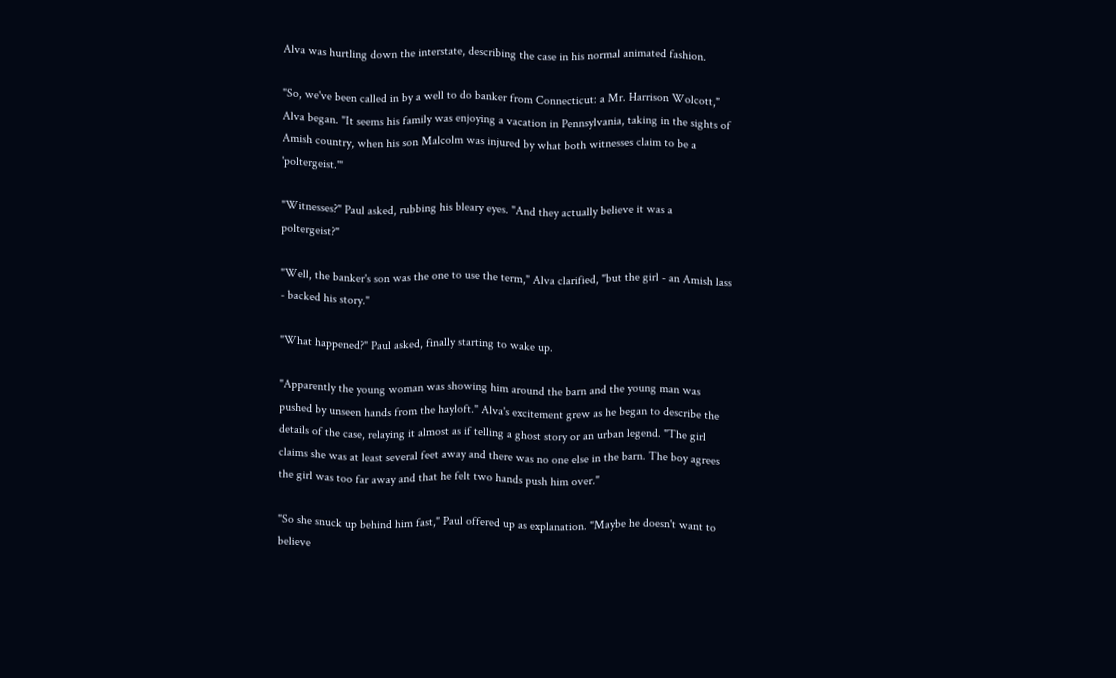Alva was hurtling down the interstate, describing the case in his normal animated fashion.

"So, we've been called in by a well to do banker from Connecticut: a Mr. Harrison Wolcott," Alva began. "It seems his family was enjoying a vacation in Pennsylvania, taking in the sights of Amish country, when his son Malcolm was injured by what both witnesses claim to be a 'poltergeist.'"

"Witnesses?" Paul asked, rubbing his bleary eyes. "And they actually believe it was a poltergeist?"

"Well, the banker's son was the one to use the term," Alva clarified, "but the girl - an Amish lass - backed his story."

"What happened?" Paul asked, finally starting to wake up.

"Apparently the young woman was showing him around the barn and the young man was pushed by unseen hands from the hayloft." Alva's excitement grew as he began to describe the details of the case, relaying it almost as if telling a ghost story or an urban legend. "The girl claims she was at least several feet away and there was no one else in the barn. The boy agrees the girl was too far away and that he felt two hands push him over."

"So she snuck up behind him fast," Paul offered up as explanation. "Maybe he doesn't want to believe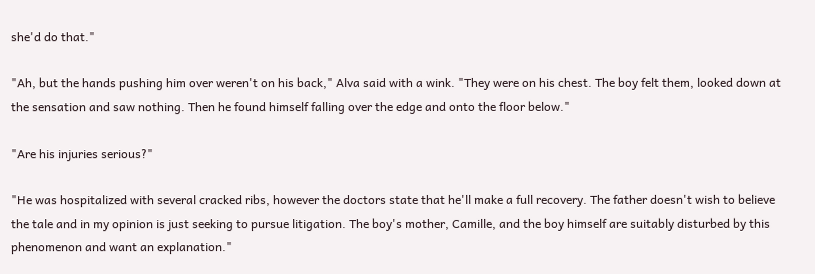she'd do that."

"Ah, but the hands pushing him over weren't on his back," Alva said with a wink. "They were on his chest. The boy felt them, looked down at the sensation and saw nothing. Then he found himself falling over the edge and onto the floor below."

"Are his injuries serious?"

"He was hospitalized with several cracked ribs, however the doctors state that he'll make a full recovery. The father doesn't wish to believe the tale and in my opinion is just seeking to pursue litigation. The boy's mother, Camille, and the boy himself are suitably disturbed by this phenomenon and want an explanation."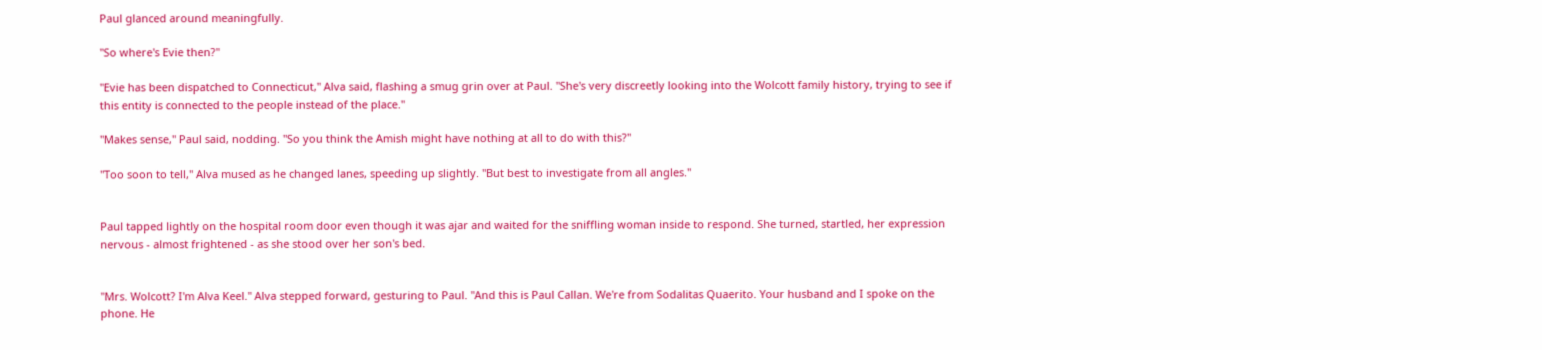Paul glanced around meaningfully.

"So where's Evie then?"

"Evie has been dispatched to Connecticut," Alva said, flashing a smug grin over at Paul. "She's very discreetly looking into the Wolcott family history, trying to see if this entity is connected to the people instead of the place."

"Makes sense," Paul said, nodding. "So you think the Amish might have nothing at all to do with this?"

"Too soon to tell," Alva mused as he changed lanes, speeding up slightly. "But best to investigate from all angles."


Paul tapped lightly on the hospital room door even though it was ajar and waited for the sniffling woman inside to respond. She turned, startled, her expression nervous - almost frightened - as she stood over her son's bed.


"Mrs. Wolcott? I'm Alva Keel." Alva stepped forward, gesturing to Paul. "And this is Paul Callan. We're from Sodalitas Quaerito. Your husband and I spoke on the phone. He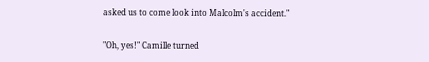asked us to come look into Malcolm's accident."

"Oh, yes!" Camille turned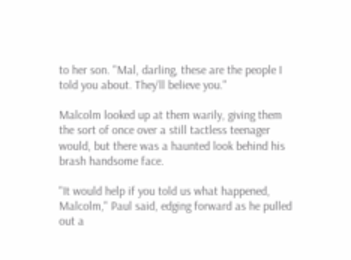to her son. "Mal, darling, these are the people I told you about. They'll believe you."

Malcolm looked up at them warily, giving them the sort of once over a still tactless teenager would, but there was a haunted look behind his brash handsome face.

"It would help if you told us what happened, Malcolm," Paul said, edging forward as he pulled out a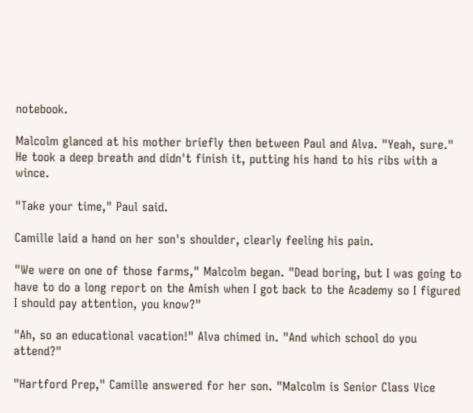notebook.

Malcolm glanced at his mother briefly then between Paul and Alva. "Yeah, sure." He took a deep breath and didn't finish it, putting his hand to his ribs with a wince.

"Take your time," Paul said.

Camille laid a hand on her son's shoulder, clearly feeling his pain.

"We were on one of those farms," Malcolm began. "Dead boring, but I was going to have to do a long report on the Amish when I got back to the Academy so I figured I should pay attention, you know?"

"Ah, so an educational vacation!" Alva chimed in. "And which school do you attend?"

"Hartford Prep," Camille answered for her son. "Malcolm is Senior Class Vice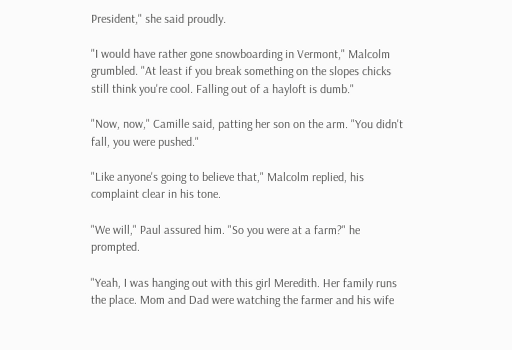President," she said proudly.

"I would have rather gone snowboarding in Vermont," Malcolm grumbled. "At least if you break something on the slopes chicks still think you're cool. Falling out of a hayloft is dumb."

"Now, now," Camille said, patting her son on the arm. "You didn't fall, you were pushed."

"Like anyone's going to believe that," Malcolm replied, his complaint clear in his tone.

"We will," Paul assured him. "So you were at a farm?" he prompted.

"Yeah, I was hanging out with this girl Meredith. Her family runs the place. Mom and Dad were watching the farmer and his wife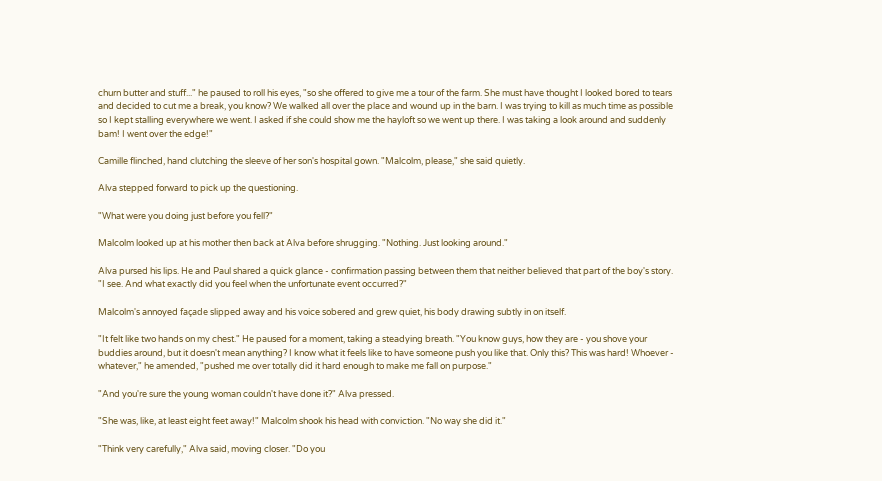churn butter and stuff..." he paused to roll his eyes, "so she offered to give me a tour of the farm. She must have thought I looked bored to tears and decided to cut me a break, you know? We walked all over the place and wound up in the barn. I was trying to kill as much time as possible so I kept stalling everywhere we went. I asked if she could show me the hayloft so we went up there. I was taking a look around and suddenly bam! I went over the edge!"

Camille flinched, hand clutching the sleeve of her son's hospital gown. "Malcolm, please," she said quietly.

Alva stepped forward to pick up the questioning.

"What were you doing just before you fell?"

Malcolm looked up at his mother then back at Alva before shrugging. "Nothing. Just looking around."

Alva pursed his lips. He and Paul shared a quick glance - confirmation passing between them that neither believed that part of the boy's story. "I see. And what exactly did you feel when the unfortunate event occurred?"

Malcolm's annoyed façade slipped away and his voice sobered and grew quiet, his body drawing subtly in on itself.

"It felt like two hands on my chest." He paused for a moment, taking a steadying breath. "You know guys, how they are - you shove your buddies around, but it doesn't mean anything? I know what it feels like to have someone push you like that. Only this? This was hard! Whoever - whatever," he amended, "pushed me over totally did it hard enough to make me fall on purpose."

"And you're sure the young woman couldn't have done it?" Alva pressed.

"She was, like, at least eight feet away!" Malcolm shook his head with conviction. "No way she did it."

"Think very carefully," Alva said, moving closer. "Do you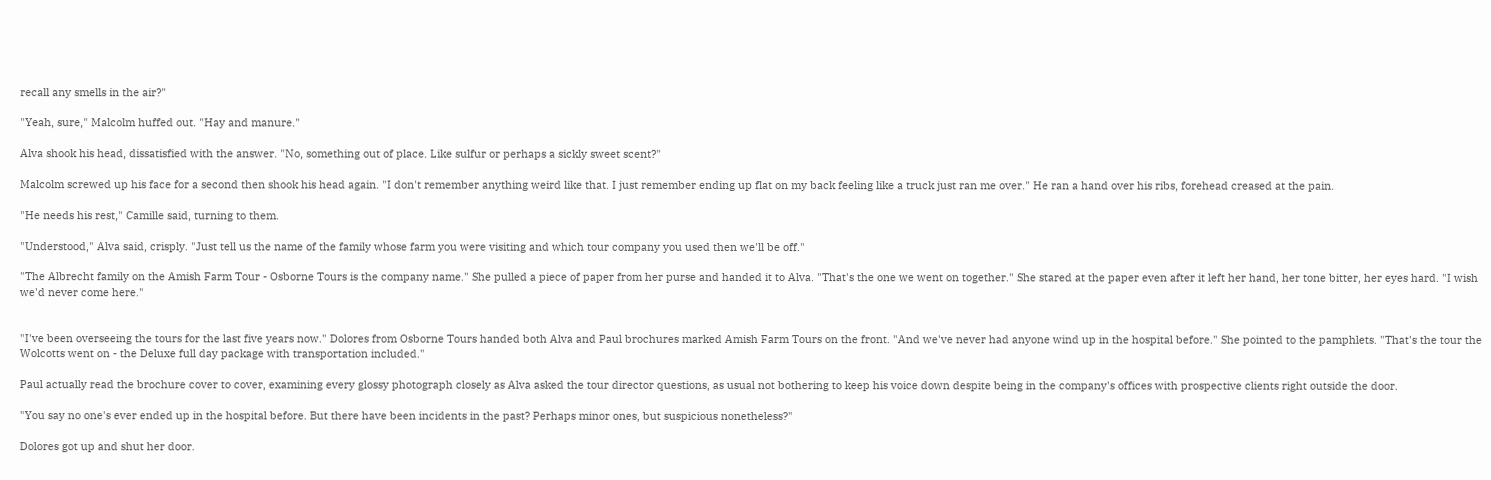recall any smells in the air?"

"Yeah, sure," Malcolm huffed out. "Hay and manure."

Alva shook his head, dissatisfied with the answer. "No, something out of place. Like sulfur or perhaps a sickly sweet scent?"

Malcolm screwed up his face for a second then shook his head again. "I don't remember anything weird like that. I just remember ending up flat on my back feeling like a truck just ran me over." He ran a hand over his ribs, forehead creased at the pain.

"He needs his rest," Camille said, turning to them.

"Understood," Alva said, crisply. "Just tell us the name of the family whose farm you were visiting and which tour company you used then we'll be off."

"The Albrecht family on the Amish Farm Tour - Osborne Tours is the company name." She pulled a piece of paper from her purse and handed it to Alva. "That's the one we went on together." She stared at the paper even after it left her hand, her tone bitter, her eyes hard. "I wish we'd never come here."


"I've been overseeing the tours for the last five years now." Dolores from Osborne Tours handed both Alva and Paul brochures marked Amish Farm Tours on the front. "And we've never had anyone wind up in the hospital before." She pointed to the pamphlets. "That's the tour the Wolcotts went on - the Deluxe full day package with transportation included."

Paul actually read the brochure cover to cover, examining every glossy photograph closely as Alva asked the tour director questions, as usual not bothering to keep his voice down despite being in the company's offices with prospective clients right outside the door.

"You say no one's ever ended up in the hospital before. But there have been incidents in the past? Perhaps minor ones, but suspicious nonetheless?"

Dolores got up and shut her door.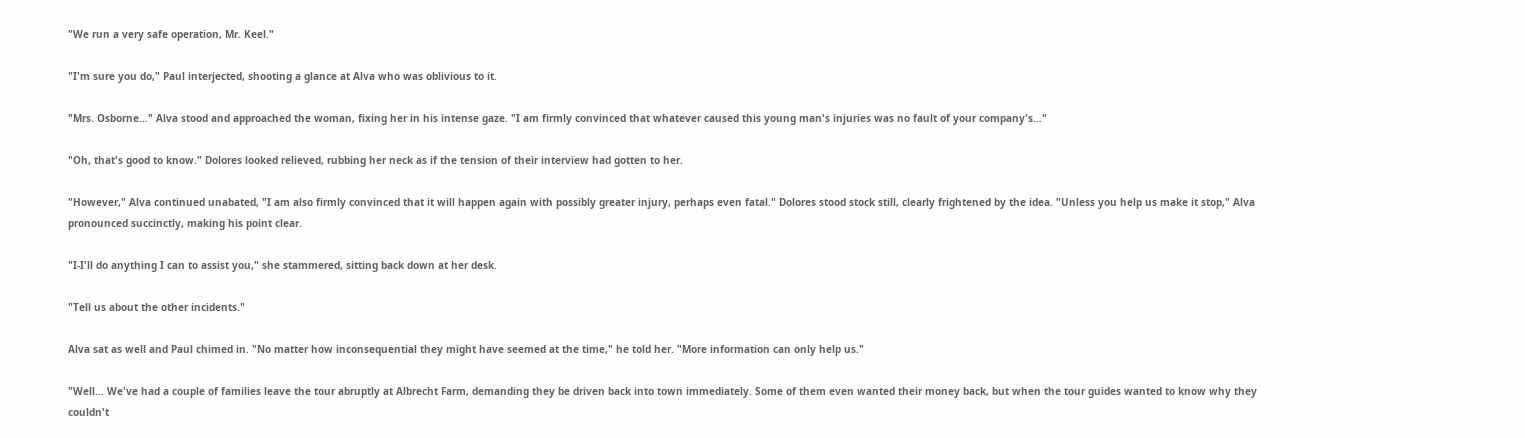"We run a very safe operation, Mr. Keel."

"I'm sure you do," Paul interjected, shooting a glance at Alva who was oblivious to it.

"Mrs. Osborne…" Alva stood and approached the woman, fixing her in his intense gaze. "I am firmly convinced that whatever caused this young man's injuries was no fault of your company's…"

"Oh, that's good to know." Dolores looked relieved, rubbing her neck as if the tension of their interview had gotten to her.

"However," Alva continued unabated, "I am also firmly convinced that it will happen again with possibly greater injury, perhaps even fatal." Dolores stood stock still, clearly frightened by the idea. "Unless you help us make it stop," Alva pronounced succinctly, making his point clear.

"I-I'll do anything I can to assist you," she stammered, sitting back down at her desk.

"Tell us about the other incidents."

Alva sat as well and Paul chimed in. "No matter how inconsequential they might have seemed at the time," he told her. "More information can only help us."

"Well… We've had a couple of families leave the tour abruptly at Albrecht Farm, demanding they be driven back into town immediately. Some of them even wanted their money back, but when the tour guides wanted to know why they couldn't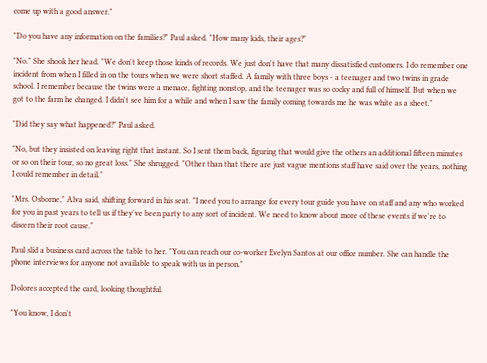come up with a good answer."

"Do you have any information on the families?" Paul asked. "How many kids, their ages?"

"No." She shook her head. "We don't keep those kinds of records. We just don't have that many dissatisfied customers. I do remember one incident from when I filled in on the tours when we were short staffed. A family with three boys - a teenager and two twins in grade school. I remember because the twins were a menace, fighting nonstop, and the teenager was so cocky and full of himself. But when we got to the farm he changed. I didn't see him for a while and when I saw the family coming towards me he was white as a sheet."

"Did they say what happened?" Paul asked.

"No, but they insisted on leaving right that instant. So I sent them back, figuring that would give the others an additional fifteen minutes or so on their tour, so no great loss." She shrugged. "Other than that there are just vague mentions staff have said over the years, nothing I could remember in detail."

"Mrs. Osborne," Alva said, shifting forward in his seat. "I need you to arrange for every tour guide you have on staff and any who worked for you in past years to tell us if they've been party to any sort of incident. We need to know about more of these events if we're to discern their root cause."

Paul slid a business card across the table to her. "You can reach our co-worker Evelyn Santos at our office number. She can handle the phone interviews for anyone not available to speak with us in person."

Dolores accepted the card, looking thoughtful.

"You know, I don't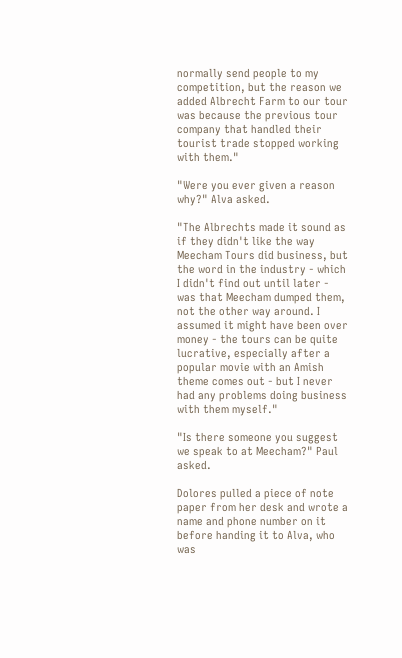normally send people to my competition, but the reason we added Albrecht Farm to our tour was because the previous tour company that handled their tourist trade stopped working with them."

"Were you ever given a reason why?" Alva asked.

"The Albrechts made it sound as if they didn't like the way Meecham Tours did business, but the word in the industry - which I didn't find out until later - was that Meecham dumped them, not the other way around. I assumed it might have been over money - the tours can be quite lucrative, especially after a popular movie with an Amish theme comes out - but I never had any problems doing business with them myself."

"Is there someone you suggest we speak to at Meecham?" Paul asked.

Dolores pulled a piece of note paper from her desk and wrote a name and phone number on it before handing it to Alva, who was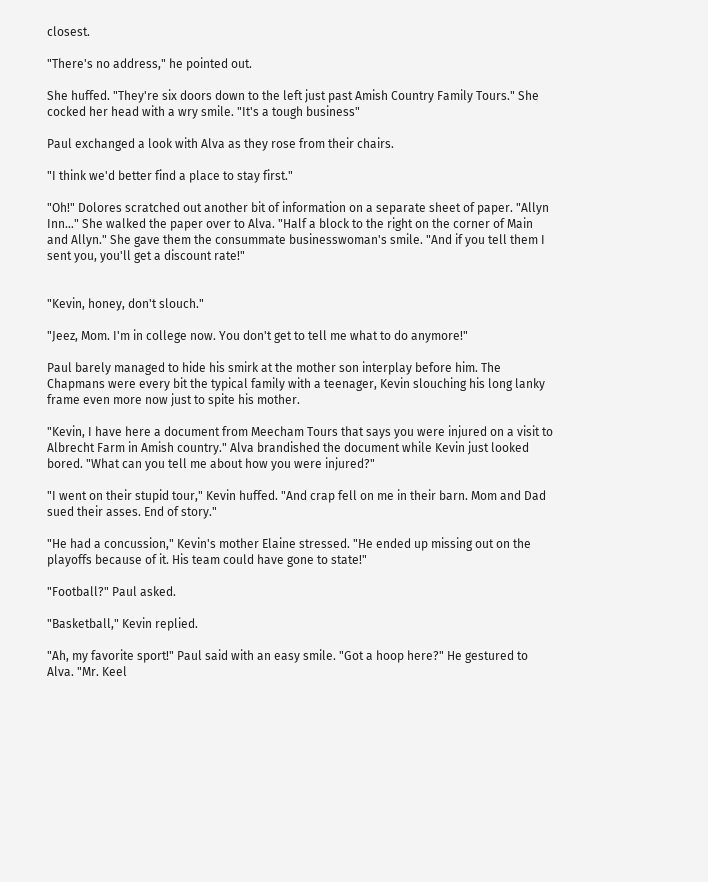closest.

"There's no address," he pointed out.

She huffed. "They're six doors down to the left just past Amish Country Family Tours." She cocked her head with a wry smile. "It's a tough business"

Paul exchanged a look with Alva as they rose from their chairs.

"I think we'd better find a place to stay first."

"Oh!" Dolores scratched out another bit of information on a separate sheet of paper. "Allyn Inn…" She walked the paper over to Alva. "Half a block to the right on the corner of Main and Allyn." She gave them the consummate businesswoman's smile. "And if you tell them I sent you, you'll get a discount rate!"


"Kevin, honey, don't slouch."

"Jeez, Mom. I'm in college now. You don't get to tell me what to do anymore!"

Paul barely managed to hide his smirk at the mother son interplay before him. The Chapmans were every bit the typical family with a teenager, Kevin slouching his long lanky frame even more now just to spite his mother.

"Kevin, I have here a document from Meecham Tours that says you were injured on a visit to Albrecht Farm in Amish country." Alva brandished the document while Kevin just looked bored. "What can you tell me about how you were injured?"

"I went on their stupid tour," Kevin huffed. "And crap fell on me in their barn. Mom and Dad sued their asses. End of story."

"He had a concussion," Kevin's mother Elaine stressed. "He ended up missing out on the playoffs because of it. His team could have gone to state!"

"Football?" Paul asked.

"Basketball," Kevin replied.

"Ah, my favorite sport!" Paul said with an easy smile. "Got a hoop here?" He gestured to Alva. "Mr. Keel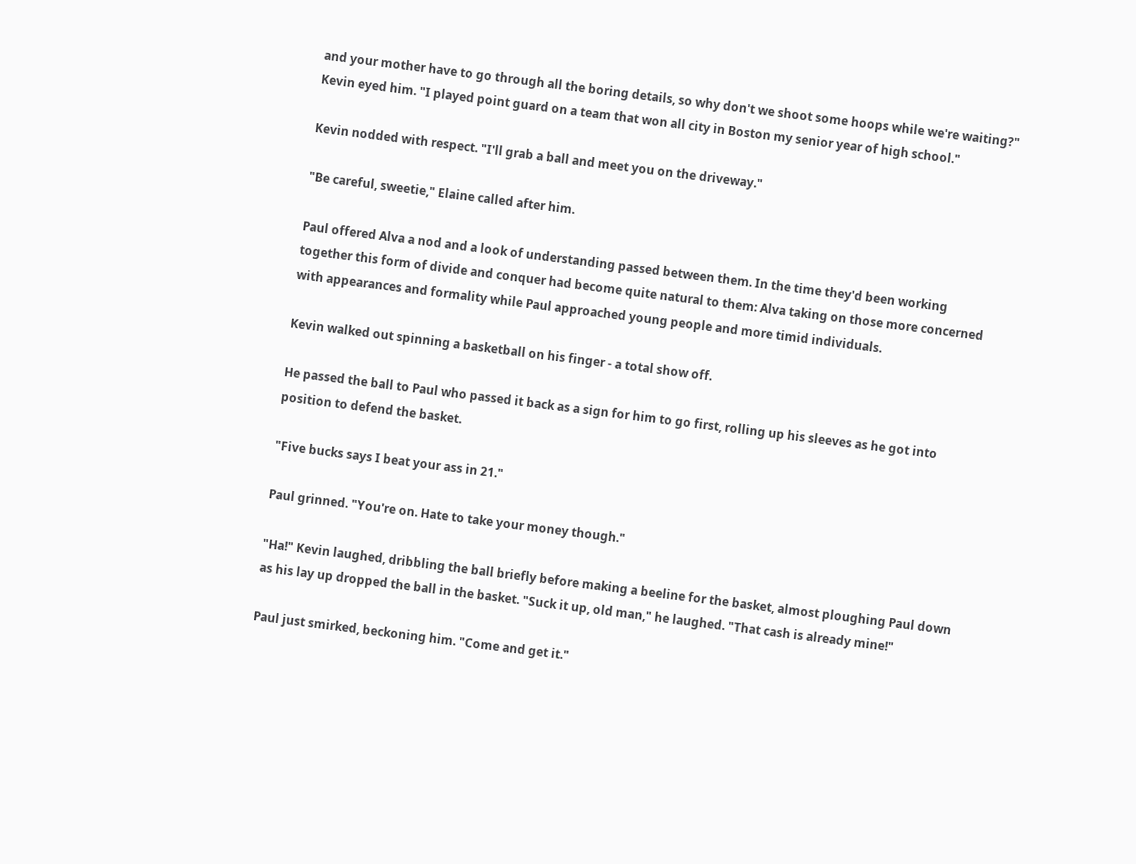and your mother have to go through all the boring details, so why don't we shoot some hoops while we're waiting?" Kevin eyed him. "I played point guard on a team that won all city in Boston my senior year of high school."

Kevin nodded with respect. "I'll grab a ball and meet you on the driveway."

"Be careful, sweetie," Elaine called after him.

Paul offered Alva a nod and a look of understanding passed between them. In the time they'd been working together this form of divide and conquer had become quite natural to them: Alva taking on those more concerned with appearances and formality while Paul approached young people and more timid individuals.

Kevin walked out spinning a basketball on his finger - a total show off.

He passed the ball to Paul who passed it back as a sign for him to go first, rolling up his sleeves as he got into position to defend the basket.

"Five bucks says I beat your ass in 21."

Paul grinned. "You're on. Hate to take your money though."

"Ha!" Kevin laughed, dribbling the ball briefly before making a beeline for the basket, almost ploughing Paul down as his lay up dropped the ball in the basket. "Suck it up, old man," he laughed. "That cash is already mine!"

Paul just smirked, beckoning him. "Come and get it."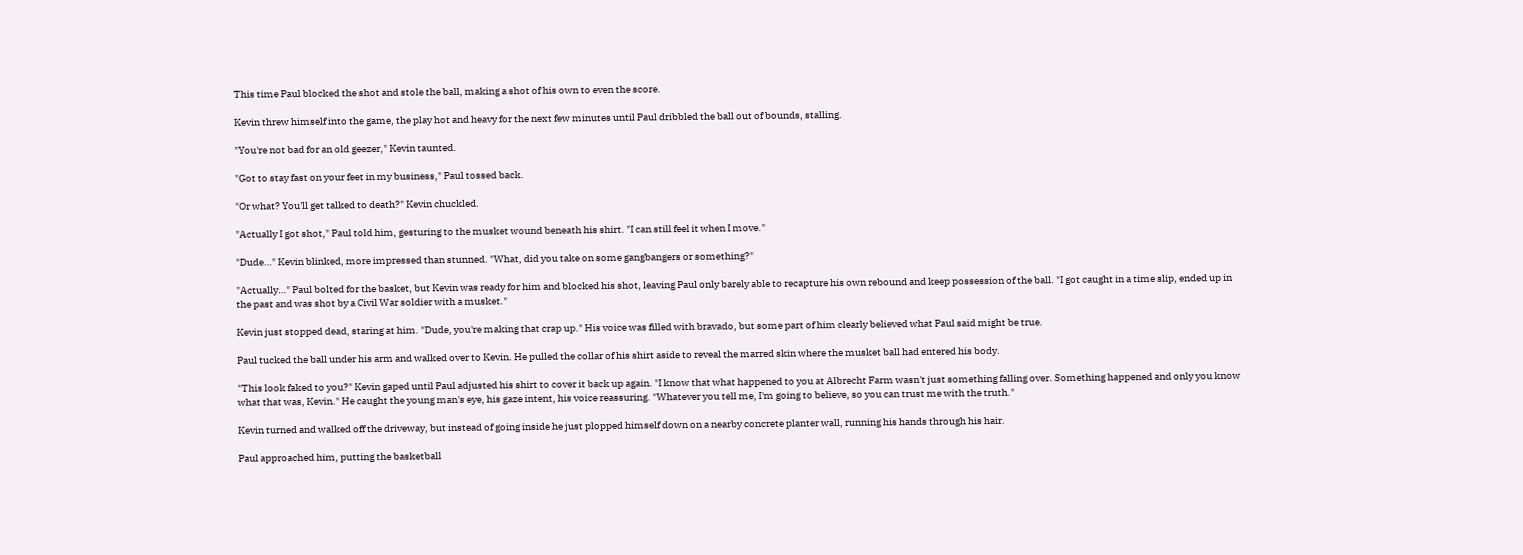This time Paul blocked the shot and stole the ball, making a shot of his own to even the score.

Kevin threw himself into the game, the play hot and heavy for the next few minutes until Paul dribbled the ball out of bounds, stalling.

"You're not bad for an old geezer," Kevin taunted.

"Got to stay fast on your feet in my business," Paul tossed back.

"Or what? You'll get talked to death?" Kevin chuckled.

"Actually I got shot," Paul told him, gesturing to the musket wound beneath his shirt. "I can still feel it when I move."

"Dude…" Kevin blinked, more impressed than stunned. "What, did you take on some gangbangers or something?"

"Actually…" Paul bolted for the basket, but Kevin was ready for him and blocked his shot, leaving Paul only barely able to recapture his own rebound and keep possession of the ball. "I got caught in a time slip, ended up in the past and was shot by a Civil War soldier with a musket."

Kevin just stopped dead, staring at him. "Dude, you're making that crap up." His voice was filled with bravado, but some part of him clearly believed what Paul said might be true.

Paul tucked the ball under his arm and walked over to Kevin. He pulled the collar of his shirt aside to reveal the marred skin where the musket ball had entered his body.

"This look faked to you?" Kevin gaped until Paul adjusted his shirt to cover it back up again. "I know that what happened to you at Albrecht Farm wasn't just something falling over. Something happened and only you know what that was, Kevin." He caught the young man's eye, his gaze intent, his voice reassuring. "Whatever you tell me, I'm going to believe, so you can trust me with the truth."

Kevin turned and walked off the driveway, but instead of going inside he just plopped himself down on a nearby concrete planter wall, running his hands through his hair.

Paul approached him, putting the basketball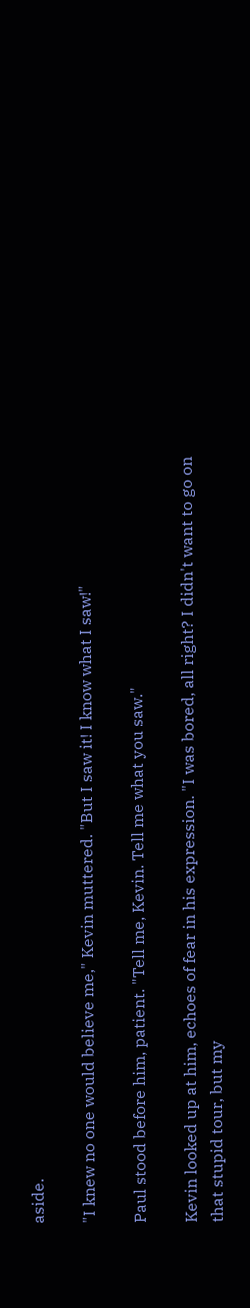aside.

"I knew no one would believe me," Kevin muttered. "But I saw it! I know what I saw!"

Paul stood before him, patient. "Tell me, Kevin. Tell me what you saw."

Kevin looked up at him, echoes of fear in his expression. "I was bored, all right? I didn't want to go on that stupid tour, but my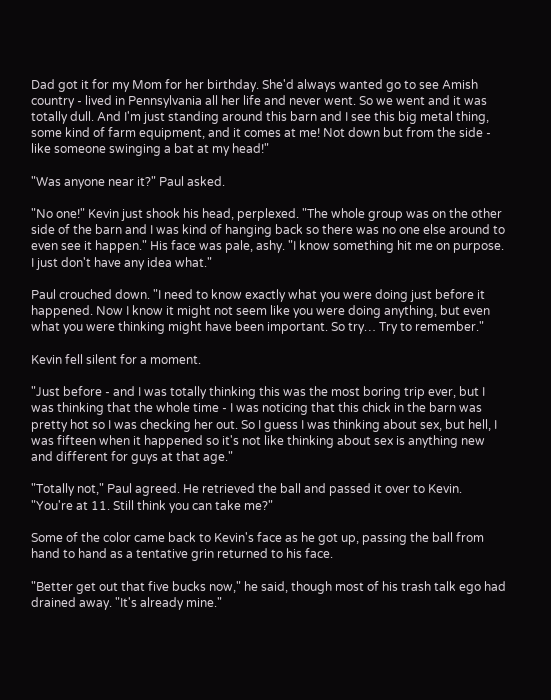Dad got it for my Mom for her birthday. She'd always wanted go to see Amish country - lived in Pennsylvania all her life and never went. So we went and it was totally dull. And I'm just standing around this barn and I see this big metal thing, some kind of farm equipment, and it comes at me! Not down but from the side - like someone swinging a bat at my head!"

"Was anyone near it?" Paul asked.

"No one!" Kevin just shook his head, perplexed. "The whole group was on the other side of the barn and I was kind of hanging back so there was no one else around to even see it happen." His face was pale, ashy. "I know something hit me on purpose. I just don't have any idea what."

Paul crouched down. "I need to know exactly what you were doing just before it happened. Now I know it might not seem like you were doing anything, but even what you were thinking might have been important. So try… Try to remember."

Kevin fell silent for a moment.

"Just before - and I was totally thinking this was the most boring trip ever, but I was thinking that the whole time - I was noticing that this chick in the barn was pretty hot so I was checking her out. So I guess I was thinking about sex, but hell, I was fifteen when it happened so it's not like thinking about sex is anything new and different for guys at that age."

"Totally not," Paul agreed. He retrieved the ball and passed it over to Kevin. "You're at 11. Still think you can take me?"

Some of the color came back to Kevin's face as he got up, passing the ball from hand to hand as a tentative grin returned to his face.

"Better get out that five bucks now," he said, though most of his trash talk ego had drained away. "It's already mine."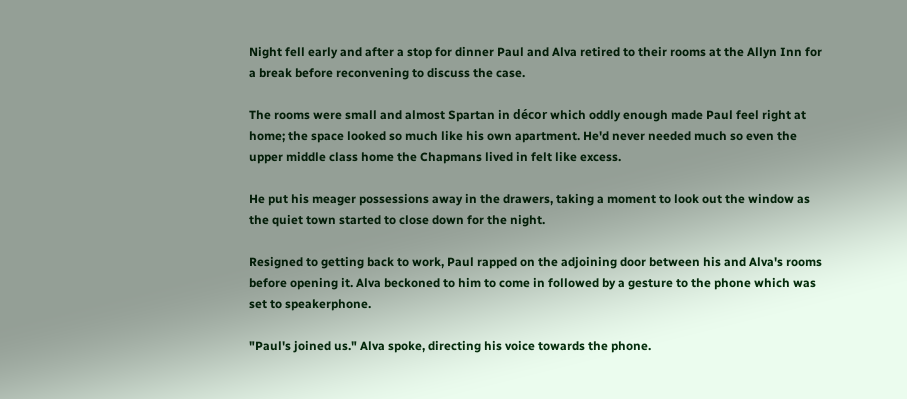Night fell early and after a stop for dinner Paul and Alva retired to their rooms at the Allyn Inn for a break before reconvening to discuss the case.

The rooms were small and almost Spartan in décor which oddly enough made Paul feel right at home; the space looked so much like his own apartment. He'd never needed much so even the upper middle class home the Chapmans lived in felt like excess.

He put his meager possessions away in the drawers, taking a moment to look out the window as the quiet town started to close down for the night.

Resigned to getting back to work, Paul rapped on the adjoining door between his and Alva's rooms before opening it. Alva beckoned to him to come in followed by a gesture to the phone which was set to speakerphone.

"Paul's joined us." Alva spoke, directing his voice towards the phone.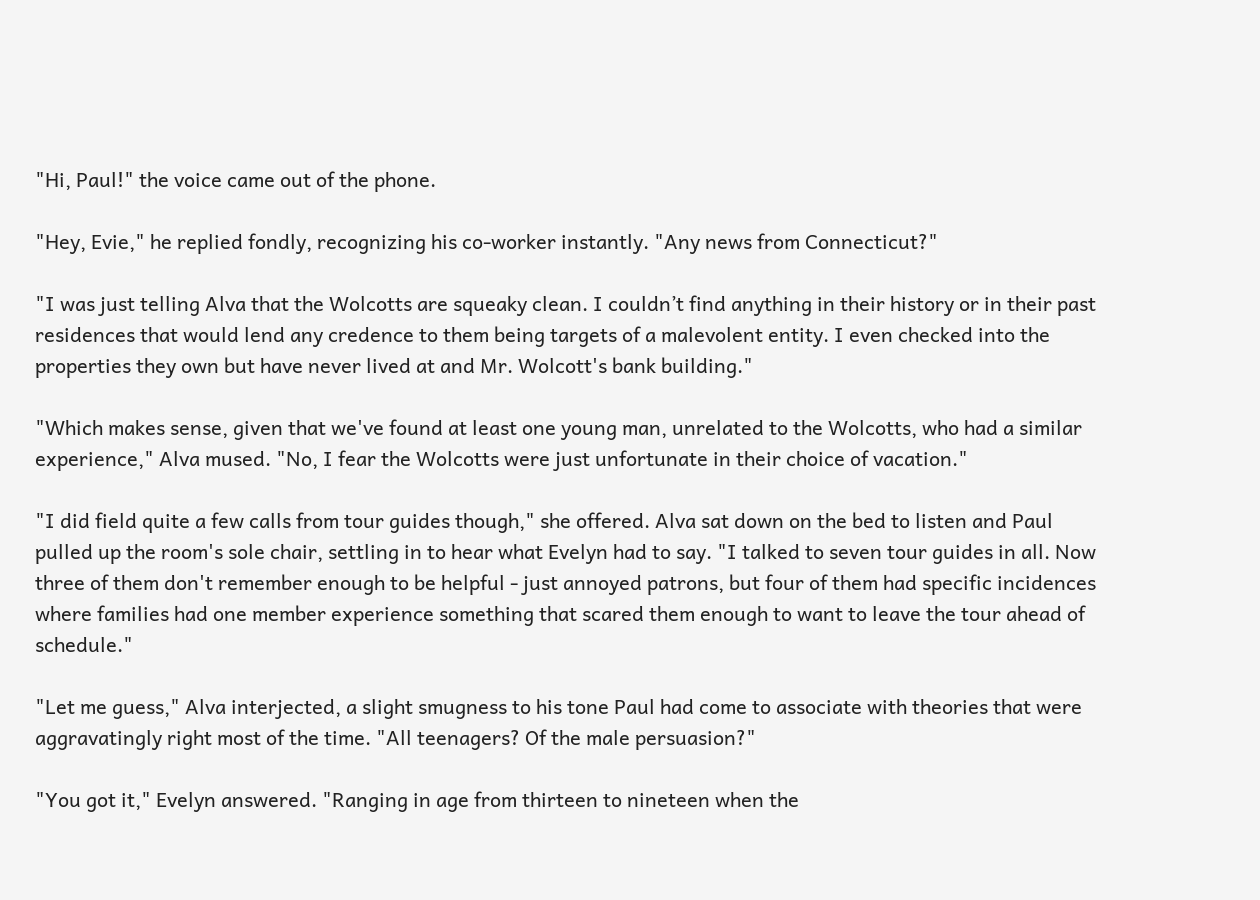"Hi, Paul!" the voice came out of the phone.

"Hey, Evie," he replied fondly, recognizing his co-worker instantly. "Any news from Connecticut?"

"I was just telling Alva that the Wolcotts are squeaky clean. I couldn’t find anything in their history or in their past residences that would lend any credence to them being targets of a malevolent entity. I even checked into the properties they own but have never lived at and Mr. Wolcott's bank building."

"Which makes sense, given that we've found at least one young man, unrelated to the Wolcotts, who had a similar experience," Alva mused. "No, I fear the Wolcotts were just unfortunate in their choice of vacation."

"I did field quite a few calls from tour guides though," she offered. Alva sat down on the bed to listen and Paul pulled up the room's sole chair, settling in to hear what Evelyn had to say. "I talked to seven tour guides in all. Now three of them don't remember enough to be helpful - just annoyed patrons, but four of them had specific incidences where families had one member experience something that scared them enough to want to leave the tour ahead of schedule."

"Let me guess," Alva interjected, a slight smugness to his tone Paul had come to associate with theories that were aggravatingly right most of the time. "All teenagers? Of the male persuasion?"

"You got it," Evelyn answered. "Ranging in age from thirteen to nineteen when the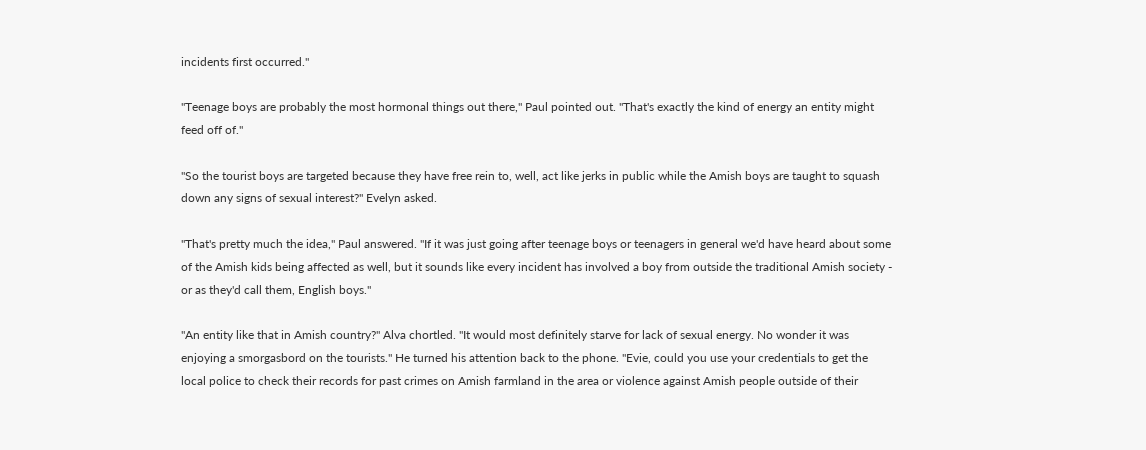incidents first occurred."

"Teenage boys are probably the most hormonal things out there," Paul pointed out. "That's exactly the kind of energy an entity might feed off of."

"So the tourist boys are targeted because they have free rein to, well, act like jerks in public while the Amish boys are taught to squash down any signs of sexual interest?" Evelyn asked.

"That's pretty much the idea," Paul answered. "If it was just going after teenage boys or teenagers in general we'd have heard about some of the Amish kids being affected as well, but it sounds like every incident has involved a boy from outside the traditional Amish society - or as they'd call them, English boys."

"An entity like that in Amish country?" Alva chortled. "It would most definitely starve for lack of sexual energy. No wonder it was enjoying a smorgasbord on the tourists." He turned his attention back to the phone. "Evie, could you use your credentials to get the local police to check their records for past crimes on Amish farmland in the area or violence against Amish people outside of their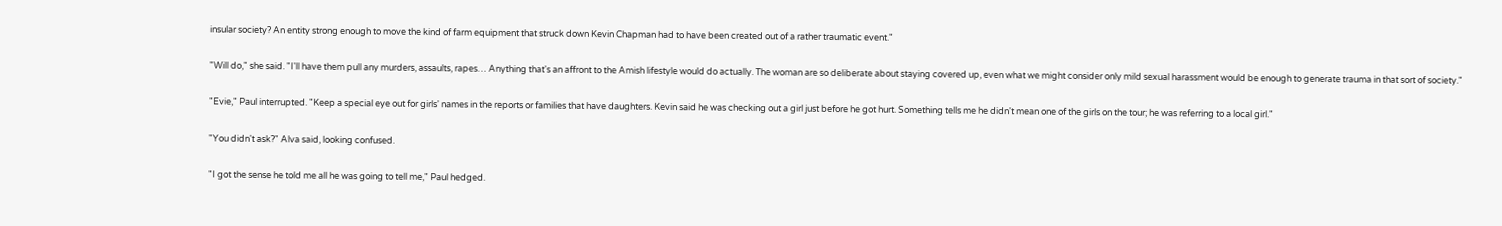insular society? An entity strong enough to move the kind of farm equipment that struck down Kevin Chapman had to have been created out of a rather traumatic event."

"Will do," she said. "I'll have them pull any murders, assaults, rapes… Anything that's an affront to the Amish lifestyle would do actually. The woman are so deliberate about staying covered up, even what we might consider only mild sexual harassment would be enough to generate trauma in that sort of society."

"Evie," Paul interrupted. "Keep a special eye out for girls' names in the reports or families that have daughters. Kevin said he was checking out a girl just before he got hurt. Something tells me he didn't mean one of the girls on the tour; he was referring to a local girl."

"You didn't ask?" Alva said, looking confused.

"I got the sense he told me all he was going to tell me," Paul hedged.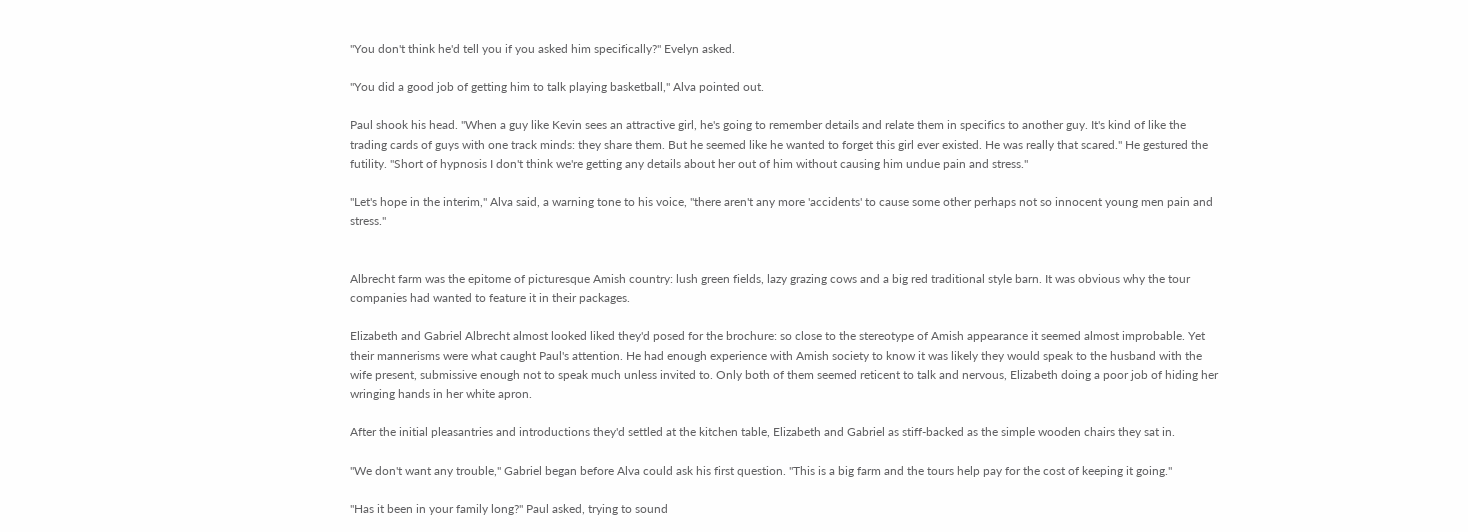"You don't think he'd tell you if you asked him specifically?" Evelyn asked.

"You did a good job of getting him to talk playing basketball," Alva pointed out.

Paul shook his head. "When a guy like Kevin sees an attractive girl, he's going to remember details and relate them in specifics to another guy. It's kind of like the trading cards of guys with one track minds: they share them. But he seemed like he wanted to forget this girl ever existed. He was really that scared." He gestured the futility. "Short of hypnosis I don't think we're getting any details about her out of him without causing him undue pain and stress."

"Let's hope in the interim," Alva said, a warning tone to his voice, "there aren't any more 'accidents' to cause some other perhaps not so innocent young men pain and stress."


Albrecht farm was the epitome of picturesque Amish country: lush green fields, lazy grazing cows and a big red traditional style barn. It was obvious why the tour companies had wanted to feature it in their packages.

Elizabeth and Gabriel Albrecht almost looked liked they'd posed for the brochure: so close to the stereotype of Amish appearance it seemed almost improbable. Yet their mannerisms were what caught Paul's attention. He had enough experience with Amish society to know it was likely they would speak to the husband with the wife present, submissive enough not to speak much unless invited to. Only both of them seemed reticent to talk and nervous, Elizabeth doing a poor job of hiding her wringing hands in her white apron.

After the initial pleasantries and introductions they'd settled at the kitchen table, Elizabeth and Gabriel as stiff-backed as the simple wooden chairs they sat in.

"We don't want any trouble," Gabriel began before Alva could ask his first question. "This is a big farm and the tours help pay for the cost of keeping it going."

"Has it been in your family long?" Paul asked, trying to sound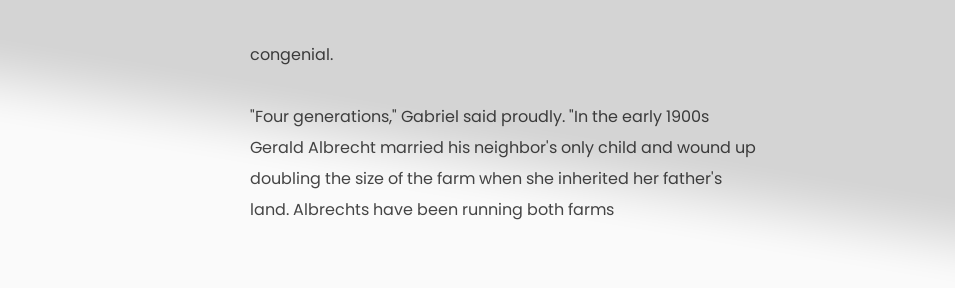congenial.

"Four generations," Gabriel said proudly. "In the early 1900s Gerald Albrecht married his neighbor's only child and wound up doubling the size of the farm when she inherited her father's land. Albrechts have been running both farms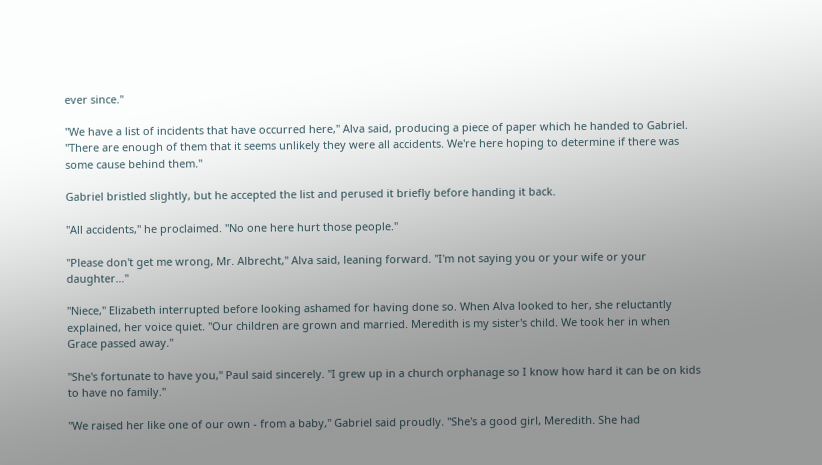ever since."

"We have a list of incidents that have occurred here," Alva said, producing a piece of paper which he handed to Gabriel. "There are enough of them that it seems unlikely they were all accidents. We're here hoping to determine if there was some cause behind them."

Gabriel bristled slightly, but he accepted the list and perused it briefly before handing it back.

"All accidents," he proclaimed. "No one here hurt those people."

"Please don't get me wrong, Mr. Albrecht," Alva said, leaning forward. "I'm not saying you or your wife or your daughter…"

"Niece," Elizabeth interrupted before looking ashamed for having done so. When Alva looked to her, she reluctantly explained, her voice quiet. "Our children are grown and married. Meredith is my sister's child. We took her in when Grace passed away."

"She's fortunate to have you," Paul said sincerely. "I grew up in a church orphanage so I know how hard it can be on kids to have no family."

"We raised her like one of our own - from a baby," Gabriel said proudly. "She's a good girl, Meredith. She had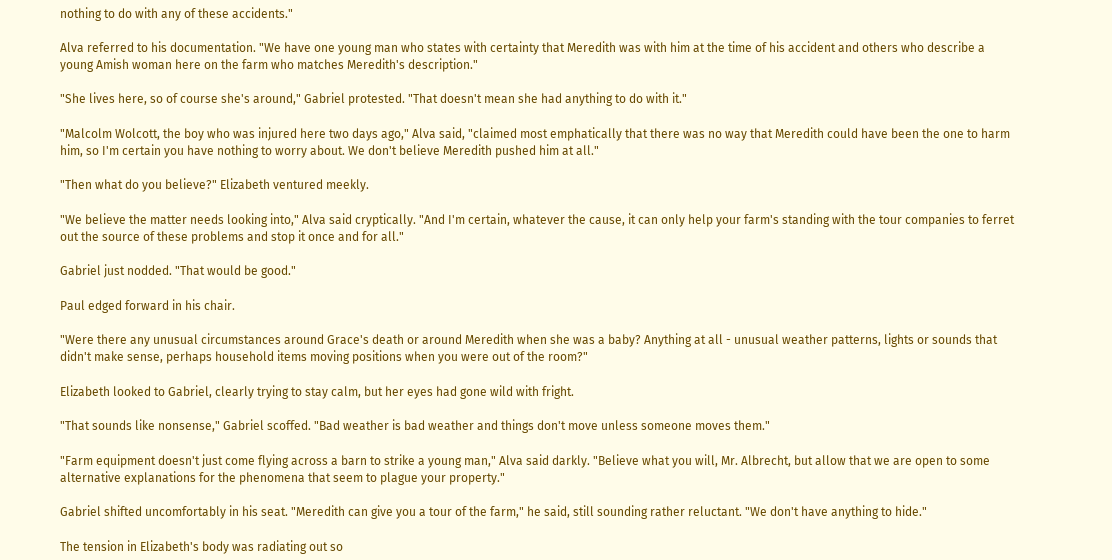nothing to do with any of these accidents."

Alva referred to his documentation. "We have one young man who states with certainty that Meredith was with him at the time of his accident and others who describe a young Amish woman here on the farm who matches Meredith's description."

"She lives here, so of course she's around," Gabriel protested. "That doesn't mean she had anything to do with it."

"Malcolm Wolcott, the boy who was injured here two days ago," Alva said, "claimed most emphatically that there was no way that Meredith could have been the one to harm him, so I'm certain you have nothing to worry about. We don't believe Meredith pushed him at all."

"Then what do you believe?" Elizabeth ventured meekly.

"We believe the matter needs looking into," Alva said cryptically. "And I'm certain, whatever the cause, it can only help your farm's standing with the tour companies to ferret out the source of these problems and stop it once and for all."

Gabriel just nodded. "That would be good."

Paul edged forward in his chair.

"Were there any unusual circumstances around Grace's death or around Meredith when she was a baby? Anything at all - unusual weather patterns, lights or sounds that didn't make sense, perhaps household items moving positions when you were out of the room?"

Elizabeth looked to Gabriel, clearly trying to stay calm, but her eyes had gone wild with fright.

"That sounds like nonsense," Gabriel scoffed. "Bad weather is bad weather and things don't move unless someone moves them."

"Farm equipment doesn't just come flying across a barn to strike a young man," Alva said darkly. "Believe what you will, Mr. Albrecht, but allow that we are open to some alternative explanations for the phenomena that seem to plague your property."

Gabriel shifted uncomfortably in his seat. "Meredith can give you a tour of the farm," he said, still sounding rather reluctant. "We don't have anything to hide."

The tension in Elizabeth's body was radiating out so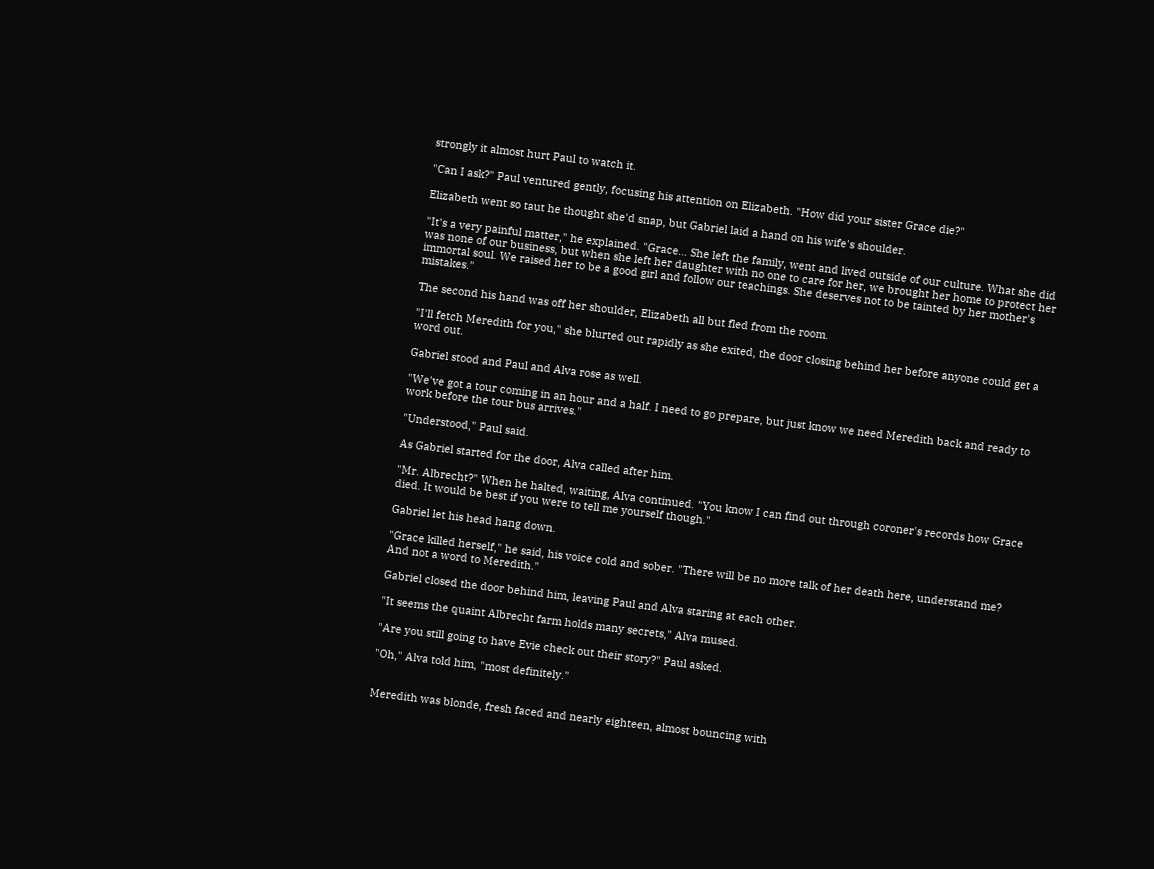strongly it almost hurt Paul to watch it.

"Can I ask?" Paul ventured gently, focusing his attention on Elizabeth. "How did your sister Grace die?"

Elizabeth went so taut he thought she'd snap, but Gabriel laid a hand on his wife's shoulder.

"It's a very painful matter," he explained. "Grace… She left the family, went and lived outside of our culture. What she did was none of our business, but when she left her daughter with no one to care for her, we brought her home to protect her immortal soul. We raised her to be a good girl and follow our teachings. She deserves not to be tainted by her mother's mistakes."

The second his hand was off her shoulder, Elizabeth all but fled from the room.

"I'll fetch Meredith for you," she blurted out rapidly as she exited, the door closing behind her before anyone could get a word out.

Gabriel stood and Paul and Alva rose as well.

"We've got a tour coming in an hour and a half. I need to go prepare, but just know we need Meredith back and ready to work before the tour bus arrives."

"Understood," Paul said.

As Gabriel started for the door, Alva called after him.

"Mr. Albrecht?" When he halted, waiting, Alva continued. "You know I can find out through coroner's records how Grace died. It would be best if you were to tell me yourself though."

Gabriel let his head hang down.

"Grace killed herself," he said, his voice cold and sober. "There will be no more talk of her death here, understand me? And not a word to Meredith."

Gabriel closed the door behind him, leaving Paul and Alva staring at each other.

"It seems the quaint Albrecht farm holds many secrets," Alva mused.

"Are you still going to have Evie check out their story?" Paul asked.

"Oh," Alva told him, "most definitely."


Meredith was blonde, fresh faced and nearly eighteen, almost bouncing with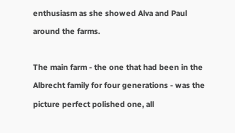enthusiasm as she showed Alva and Paul around the farms.

The main farm - the one that had been in the Albrecht family for four generations - was the picture perfect polished one, all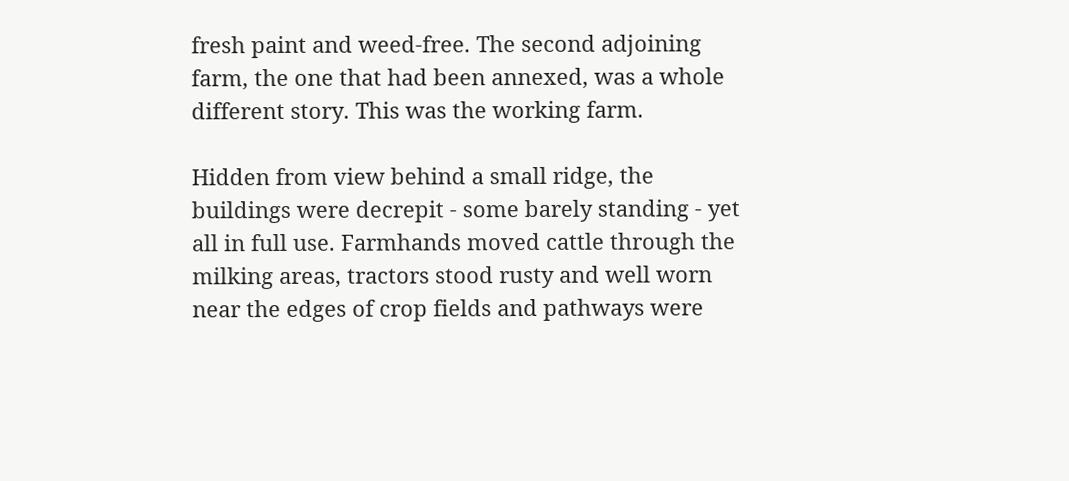fresh paint and weed-free. The second adjoining farm, the one that had been annexed, was a whole different story. This was the working farm.

Hidden from view behind a small ridge, the buildings were decrepit - some barely standing - yet all in full use. Farmhands moved cattle through the milking areas, tractors stood rusty and well worn near the edges of crop fields and pathways were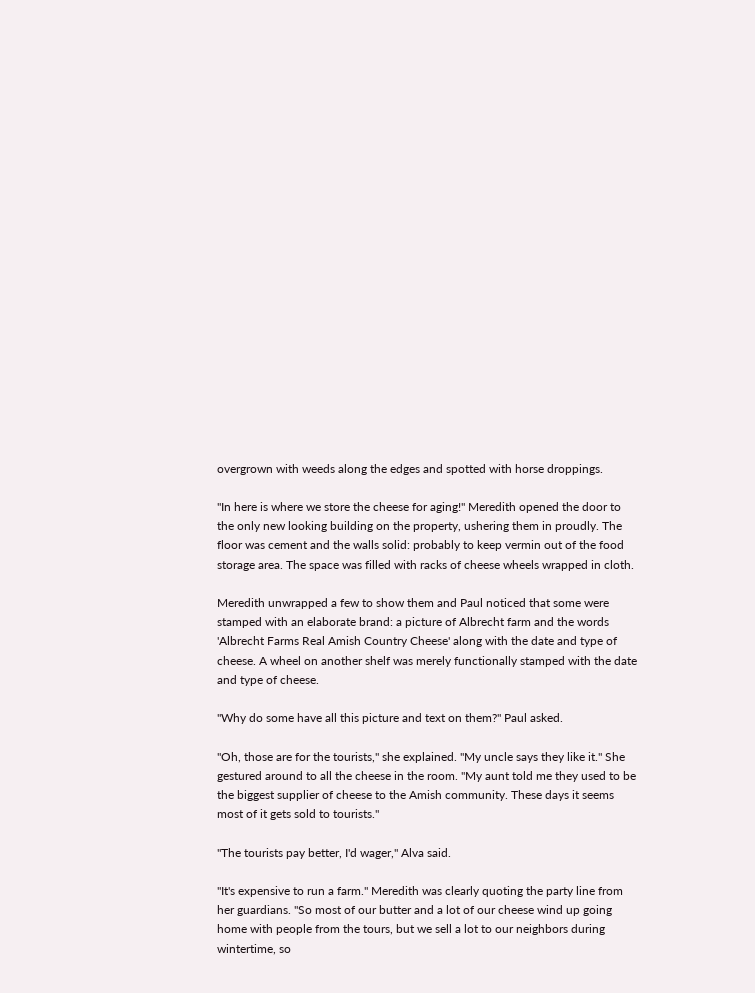overgrown with weeds along the edges and spotted with horse droppings.

"In here is where we store the cheese for aging!" Meredith opened the door to the only new looking building on the property, ushering them in proudly. The floor was cement and the walls solid: probably to keep vermin out of the food storage area. The space was filled with racks of cheese wheels wrapped in cloth.

Meredith unwrapped a few to show them and Paul noticed that some were stamped with an elaborate brand: a picture of Albrecht farm and the words 'Albrecht Farms Real Amish Country Cheese' along with the date and type of cheese. A wheel on another shelf was merely functionally stamped with the date and type of cheese.

"Why do some have all this picture and text on them?" Paul asked.

"Oh, those are for the tourists," she explained. "My uncle says they like it." She gestured around to all the cheese in the room. "My aunt told me they used to be the biggest supplier of cheese to the Amish community. These days it seems most of it gets sold to tourists."

"The tourists pay better, I'd wager," Alva said.

"It's expensive to run a farm." Meredith was clearly quoting the party line from her guardians. "So most of our butter and a lot of our cheese wind up going home with people from the tours, but we sell a lot to our neighbors during wintertime, so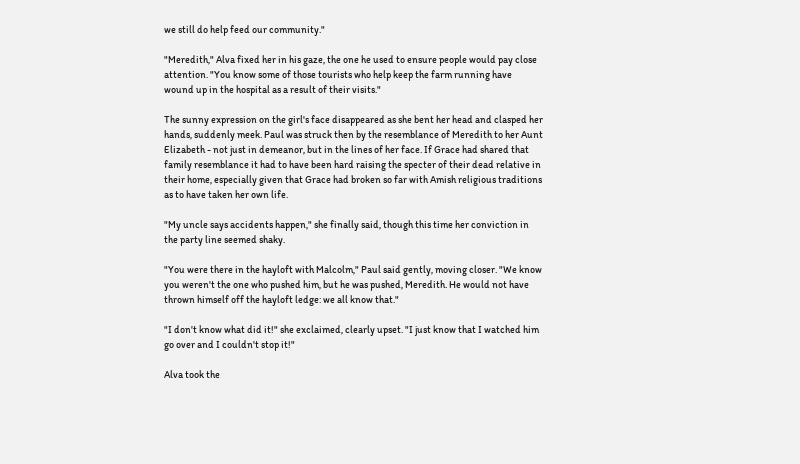we still do help feed our community."

"Meredith," Alva fixed her in his gaze, the one he used to ensure people would pay close attention. "You know some of those tourists who help keep the farm running have wound up in the hospital as a result of their visits."

The sunny expression on the girl's face disappeared as she bent her head and clasped her hands, suddenly meek. Paul was struck then by the resemblance of Meredith to her Aunt Elizabeth - not just in demeanor, but in the lines of her face. If Grace had shared that family resemblance it had to have been hard raising the specter of their dead relative in their home, especially given that Grace had broken so far with Amish religious traditions as to have taken her own life.

"My uncle says accidents happen," she finally said, though this time her conviction in the party line seemed shaky.

"You were there in the hayloft with Malcolm," Paul said gently, moving closer. "We know you weren't the one who pushed him, but he was pushed, Meredith. He would not have thrown himself off the hayloft ledge: we all know that."

"I don't know what did it!" she exclaimed, clearly upset. "I just know that I watched him go over and I couldn't stop it!"

Alva took the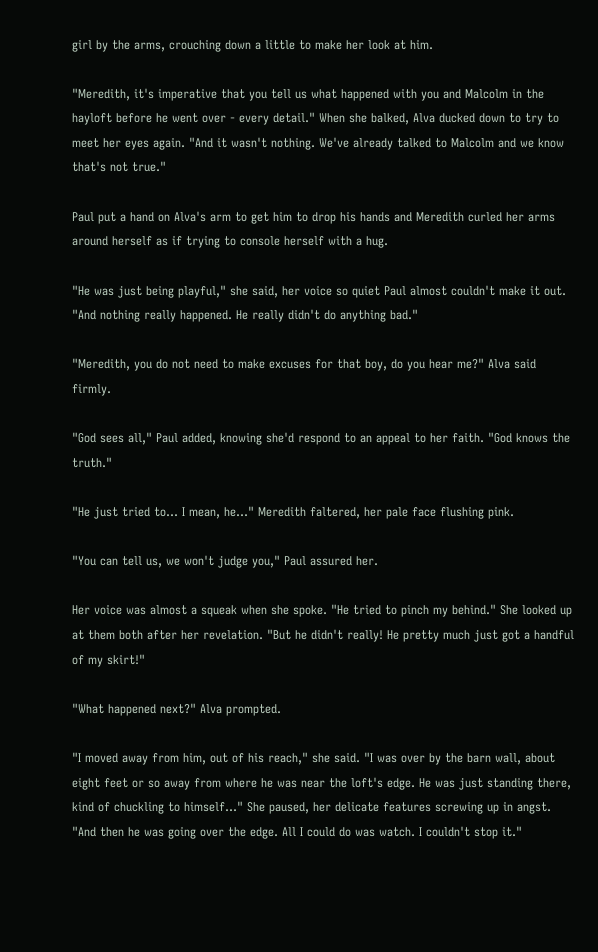girl by the arms, crouching down a little to make her look at him.

"Meredith, it's imperative that you tell us what happened with you and Malcolm in the hayloft before he went over - every detail." When she balked, Alva ducked down to try to meet her eyes again. "And it wasn't nothing. We've already talked to Malcolm and we know that's not true."

Paul put a hand on Alva's arm to get him to drop his hands and Meredith curled her arms around herself as if trying to console herself with a hug.

"He was just being playful," she said, her voice so quiet Paul almost couldn't make it out. "And nothing really happened. He really didn't do anything bad."

"Meredith, you do not need to make excuses for that boy, do you hear me?" Alva said firmly.

"God sees all," Paul added, knowing she'd respond to an appeal to her faith. "God knows the truth."

"He just tried to... I mean, he…" Meredith faltered, her pale face flushing pink.

"You can tell us, we won't judge you," Paul assured her.

Her voice was almost a squeak when she spoke. "He tried to pinch my behind." She looked up at them both after her revelation. "But he didn't really! He pretty much just got a handful of my skirt!"

"What happened next?" Alva prompted.

"I moved away from him, out of his reach," she said. "I was over by the barn wall, about eight feet or so away from where he was near the loft's edge. He was just standing there, kind of chuckling to himself…" She paused, her delicate features screwing up in angst. "And then he was going over the edge. All I could do was watch. I couldn't stop it."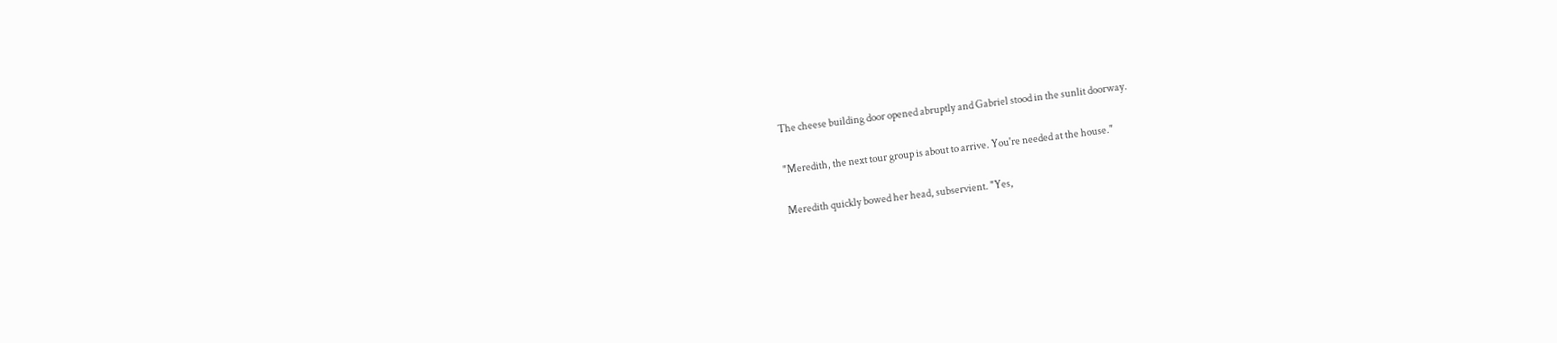The cheese building door opened abruptly and Gabriel stood in the sunlit doorway.

"Meredith, the next tour group is about to arrive. You're needed at the house."

Meredith quickly bowed her head, subservient. "Yes,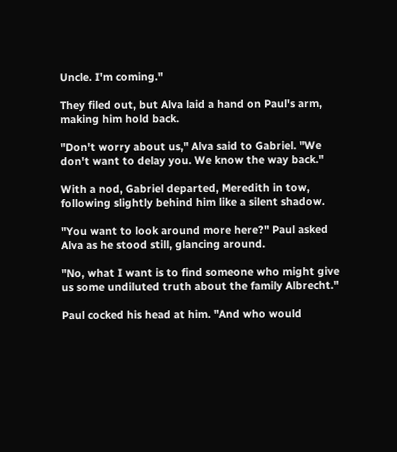Uncle. I'm coming."

They filed out, but Alva laid a hand on Paul's arm, making him hold back.

"Don't worry about us," Alva said to Gabriel. "We don't want to delay you. We know the way back."

With a nod, Gabriel departed, Meredith in tow, following slightly behind him like a silent shadow.

"You want to look around more here?" Paul asked Alva as he stood still, glancing around.

"No, what I want is to find someone who might give us some undiluted truth about the family Albrecht."

Paul cocked his head at him. "And who would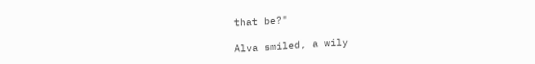that be?"

Alva smiled, a wily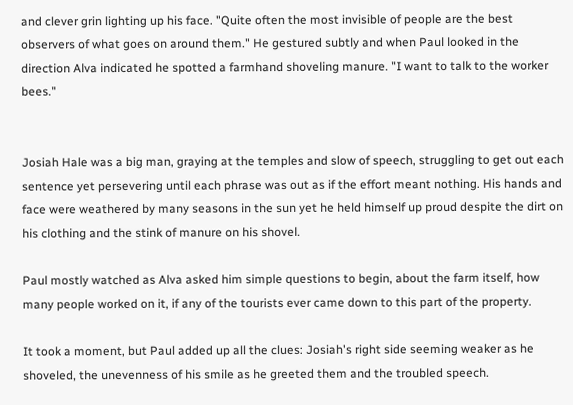and clever grin lighting up his face. "Quite often the most invisible of people are the best observers of what goes on around them." He gestured subtly and when Paul looked in the direction Alva indicated he spotted a farmhand shoveling manure. "I want to talk to the worker bees."


Josiah Hale was a big man, graying at the temples and slow of speech, struggling to get out each sentence yet persevering until each phrase was out as if the effort meant nothing. His hands and face were weathered by many seasons in the sun yet he held himself up proud despite the dirt on his clothing and the stink of manure on his shovel.

Paul mostly watched as Alva asked him simple questions to begin, about the farm itself, how many people worked on it, if any of the tourists ever came down to this part of the property.

It took a moment, but Paul added up all the clues: Josiah's right side seeming weaker as he shoveled, the unevenness of his smile as he greeted them and the troubled speech.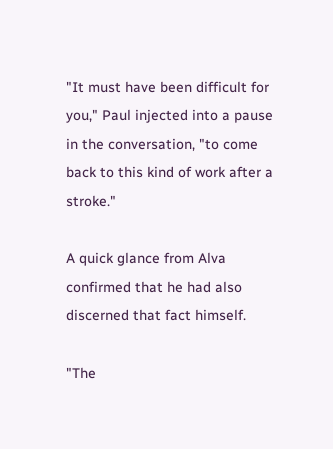"It must have been difficult for you," Paul injected into a pause in the conversation, "to come back to this kind of work after a stroke."

A quick glance from Alva confirmed that he had also discerned that fact himself.

"The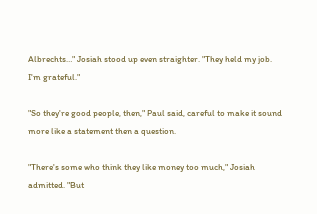Albrechts…" Josiah stood up even straighter. "They held my job. I'm grateful."

"So they're good people, then," Paul said, careful to make it sound more like a statement then a question.

"There's some who think they like money too much," Josiah admitted. "But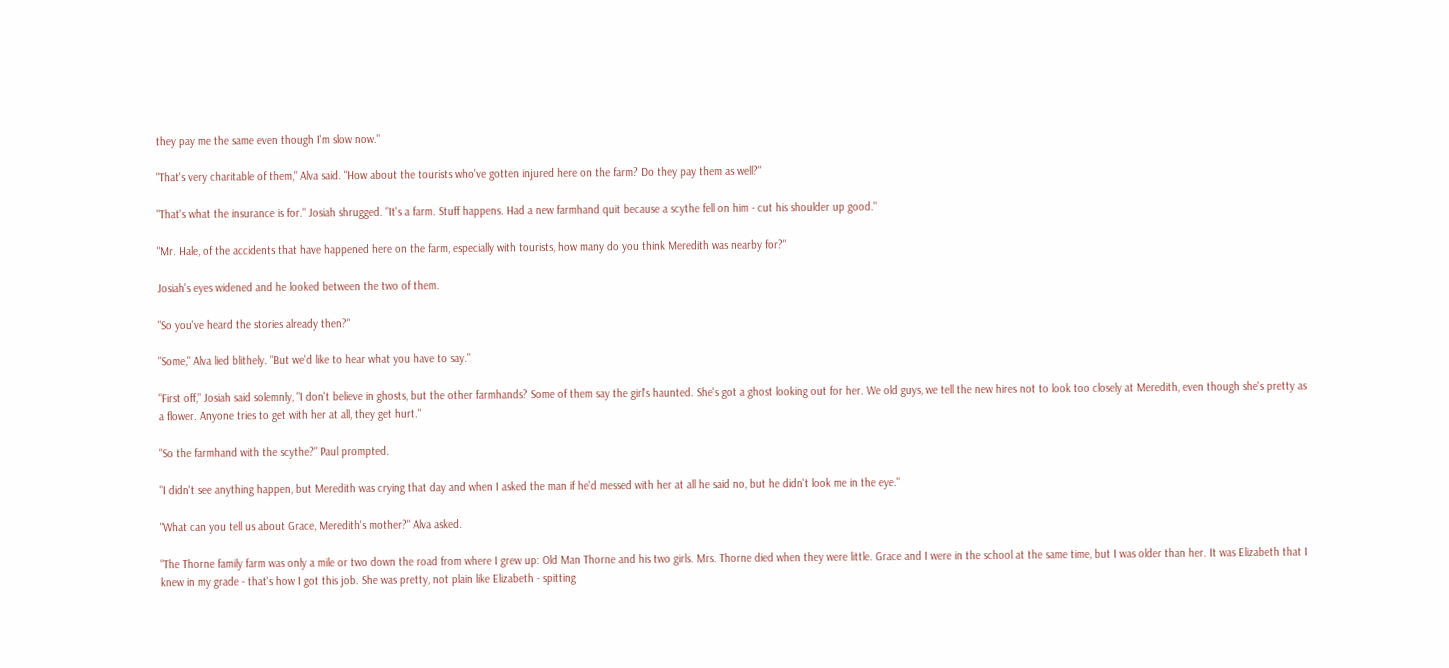they pay me the same even though I'm slow now."

"That's very charitable of them," Alva said. "How about the tourists who've gotten injured here on the farm? Do they pay them as well?"

"That's what the insurance is for." Josiah shrugged. "It's a farm. Stuff happens. Had a new farmhand quit because a scythe fell on him - cut his shoulder up good."

"Mr. Hale, of the accidents that have happened here on the farm, especially with tourists, how many do you think Meredith was nearby for?"

Josiah's eyes widened and he looked between the two of them.

"So you've heard the stories already then?"

"Some," Alva lied blithely. "But we'd like to hear what you have to say."

"First off," Josiah said solemnly, "I don't believe in ghosts, but the other farmhands? Some of them say the girl's haunted. She's got a ghost looking out for her. We old guys, we tell the new hires not to look too closely at Meredith, even though she's pretty as a flower. Anyone tries to get with her at all, they get hurt."

"So the farmhand with the scythe?" Paul prompted.

"I didn't see anything happen, but Meredith was crying that day and when I asked the man if he'd messed with her at all he said no, but he didn't look me in the eye."

"What can you tell us about Grace, Meredith's mother?" Alva asked.

"The Thorne family farm was only a mile or two down the road from where I grew up: Old Man Thorne and his two girls. Mrs. Thorne died when they were little. Grace and I were in the school at the same time, but I was older than her. It was Elizabeth that I knew in my grade - that's how I got this job. She was pretty, not plain like Elizabeth - spitting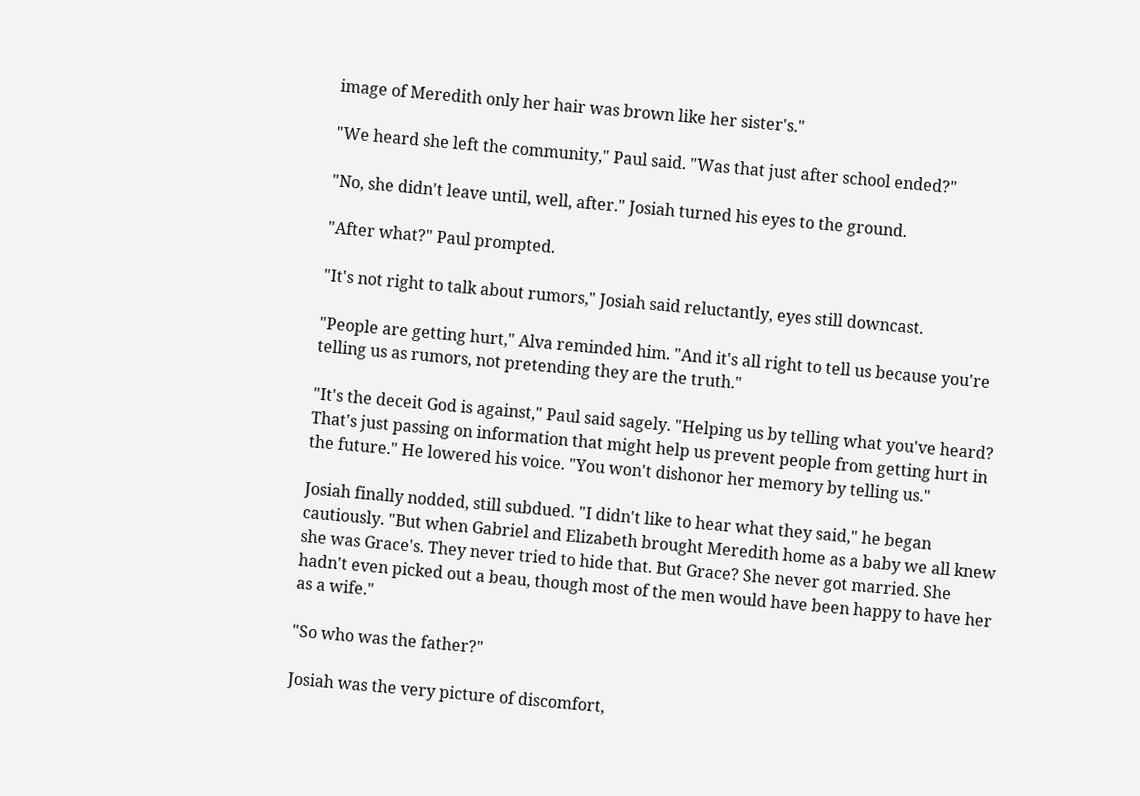image of Meredith only her hair was brown like her sister's."

"We heard she left the community," Paul said. "Was that just after school ended?"

"No, she didn't leave until, well, after." Josiah turned his eyes to the ground.

"After what?" Paul prompted.

"It's not right to talk about rumors," Josiah said reluctantly, eyes still downcast.

"People are getting hurt," Alva reminded him. "And it's all right to tell us because you're telling us as rumors, not pretending they are the truth."

"It's the deceit God is against," Paul said sagely. "Helping us by telling what you've heard? That's just passing on information that might help us prevent people from getting hurt in the future." He lowered his voice. "You won't dishonor her memory by telling us."

Josiah finally nodded, still subdued. "I didn't like to hear what they said," he began cautiously. "But when Gabriel and Elizabeth brought Meredith home as a baby we all knew she was Grace's. They never tried to hide that. But Grace? She never got married. She hadn't even picked out a beau, though most of the men would have been happy to have her as a wife."

"So who was the father?"

Josiah was the very picture of discomfort,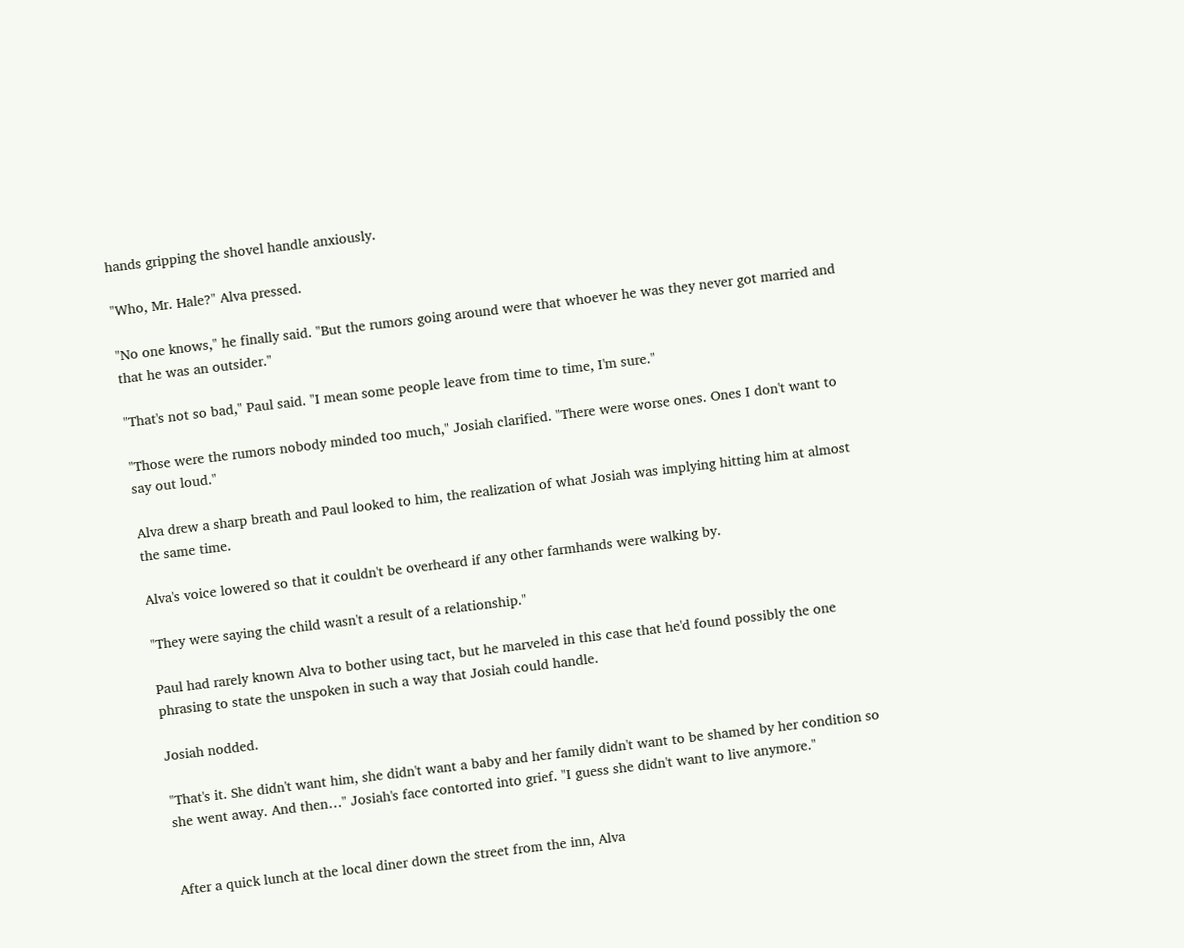hands gripping the shovel handle anxiously.

"Who, Mr. Hale?" Alva pressed.

"No one knows," he finally said. "But the rumors going around were that whoever he was they never got married and that he was an outsider."

"That's not so bad," Paul said. "I mean some people leave from time to time, I'm sure."

"Those were the rumors nobody minded too much," Josiah clarified. "There were worse ones. Ones I don't want to say out loud."

Alva drew a sharp breath and Paul looked to him, the realization of what Josiah was implying hitting him at almost the same time.

Alva's voice lowered so that it couldn't be overheard if any other farmhands were walking by.

"They were saying the child wasn't a result of a relationship."

Paul had rarely known Alva to bother using tact, but he marveled in this case that he'd found possibly the one phrasing to state the unspoken in such a way that Josiah could handle.

Josiah nodded.

"That's it. She didn't want him, she didn't want a baby and her family didn't want to be shamed by her condition so she went away. And then…" Josiah's face contorted into grief. "I guess she didn't want to live anymore."


After a quick lunch at the local diner down the street from the inn, Alva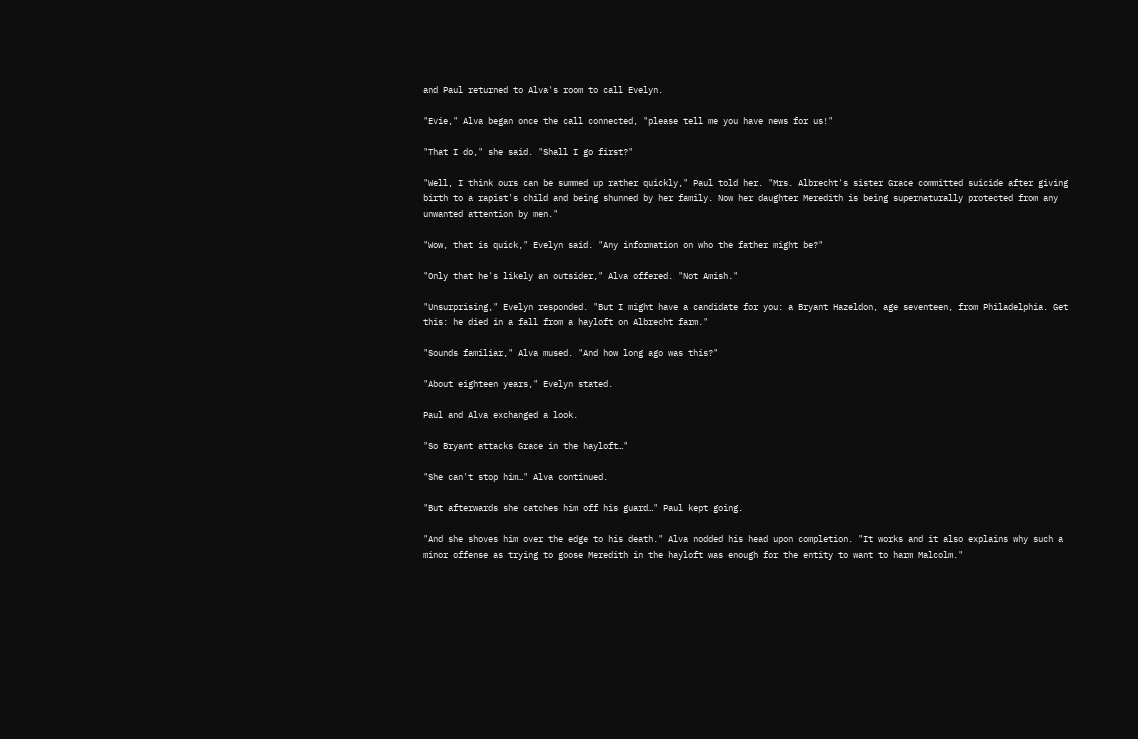and Paul returned to Alva's room to call Evelyn.

"Evie," Alva began once the call connected, "please tell me you have news for us!"

"That I do," she said. "Shall I go first?"

"Well, I think ours can be summed up rather quickly," Paul told her. "Mrs. Albrecht's sister Grace committed suicide after giving birth to a rapist's child and being shunned by her family. Now her daughter Meredith is being supernaturally protected from any unwanted attention by men."

"Wow, that is quick," Evelyn said. "Any information on who the father might be?"

"Only that he's likely an outsider," Alva offered. "Not Amish."

"Unsurprising," Evelyn responded. "But I might have a candidate for you: a Bryant Hazeldon, age seventeen, from Philadelphia. Get this: he died in a fall from a hayloft on Albrecht farm."

"Sounds familiar," Alva mused. "And how long ago was this?"

"About eighteen years," Evelyn stated.

Paul and Alva exchanged a look.

"So Bryant attacks Grace in the hayloft…"

"She can't stop him…" Alva continued.

"But afterwards she catches him off his guard…" Paul kept going.

"And she shoves him over the edge to his death." Alva nodded his head upon completion. "It works and it also explains why such a minor offense as trying to goose Meredith in the hayloft was enough for the entity to want to harm Malcolm."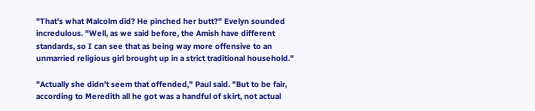"That's what Malcolm did? He pinched her butt?" Evelyn sounded incredulous. "Well, as we said before, the Amish have different standards, so I can see that as being way more offensive to an unmarried religious girl brought up in a strict traditional household."

"Actually she didn't seem that offended," Paul said. "But to be fair, according to Meredith all he got was a handful of skirt, not actual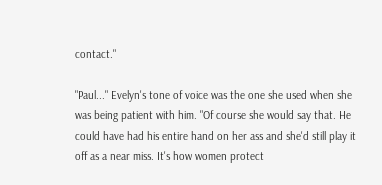contact."

"Paul..." Evelyn's tone of voice was the one she used when she was being patient with him. "Of course she would say that. He could have had his entire hand on her ass and she'd still play it off as a near miss. It's how women protect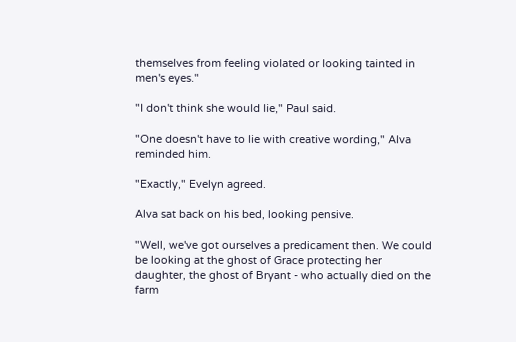themselves from feeling violated or looking tainted in men's eyes."

"I don't think she would lie," Paul said.

"One doesn't have to lie with creative wording," Alva reminded him.

"Exactly," Evelyn agreed.

Alva sat back on his bed, looking pensive.

"Well, we've got ourselves a predicament then. We could be looking at the ghost of Grace protecting her daughter, the ghost of Bryant - who actually died on the farm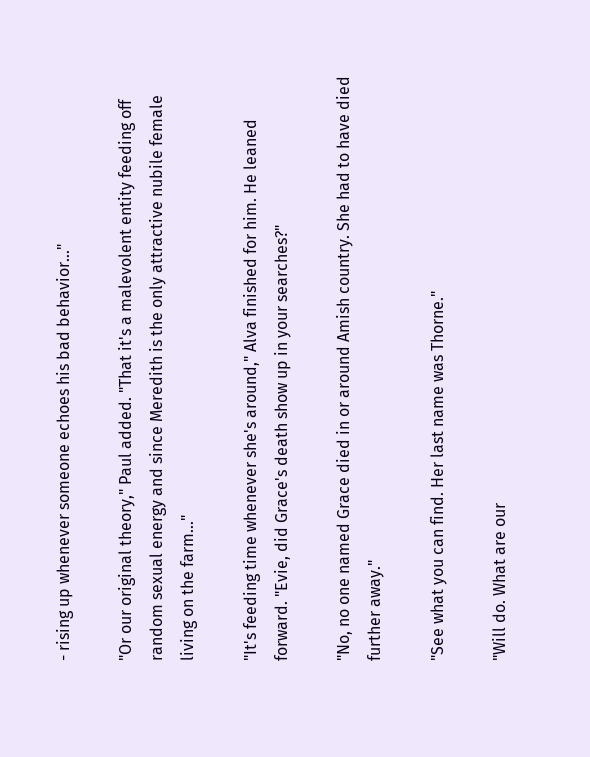- rising up whenever someone echoes his bad behavior…"

"Or our original theory," Paul added. "That it's a malevolent entity feeding off random sexual energy and since Meredith is the only attractive nubile female living on the farm…"

"It's feeding time whenever she's around," Alva finished for him. He leaned forward. "Evie, did Grace's death show up in your searches?"

"No, no one named Grace died in or around Amish country. She had to have died further away."

"See what you can find. Her last name was Thorne."

"Will do. What are our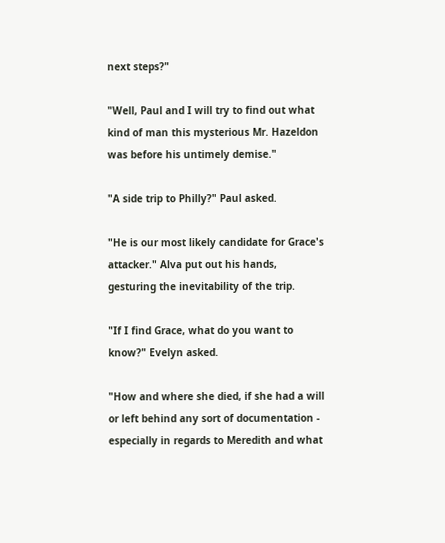next steps?"

"Well, Paul and I will try to find out what kind of man this mysterious Mr. Hazeldon was before his untimely demise."

"A side trip to Philly?" Paul asked.

"He is our most likely candidate for Grace's attacker." Alva put out his hands, gesturing the inevitability of the trip.

"If I find Grace, what do you want to know?" Evelyn asked.

"How and where she died, if she had a will or left behind any sort of documentation - especially in regards to Meredith and what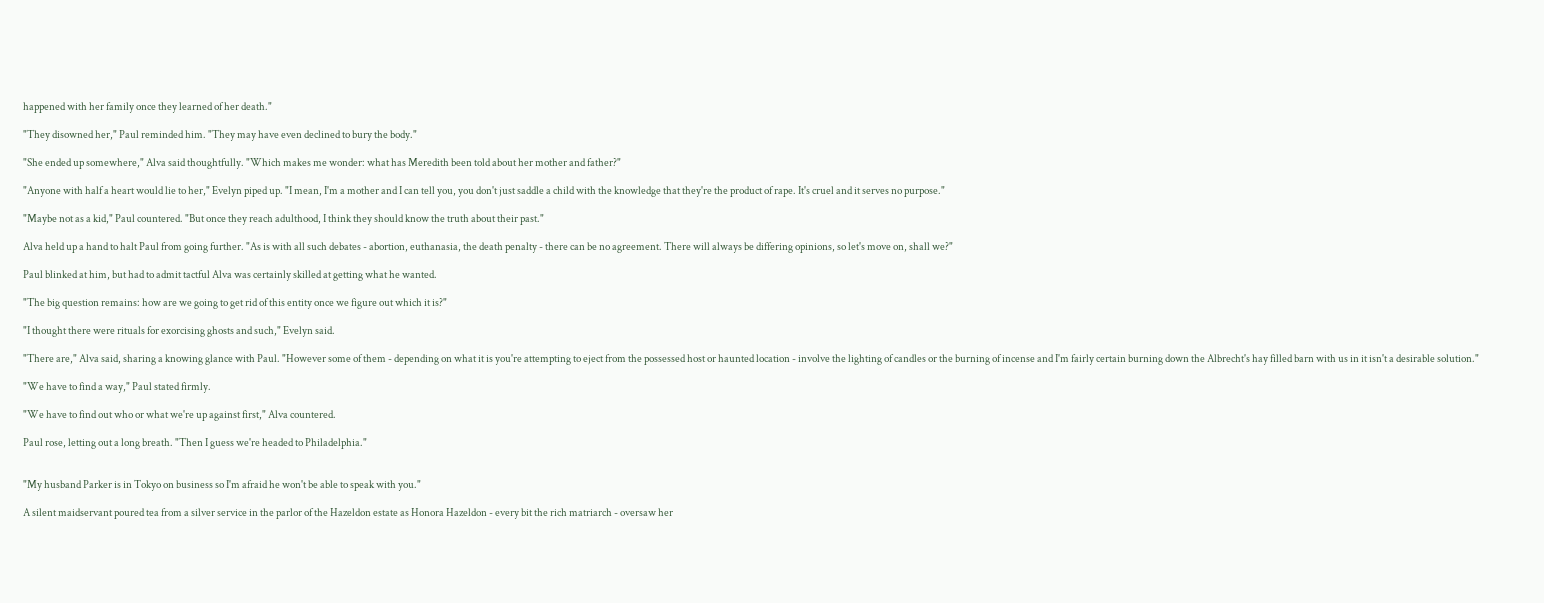happened with her family once they learned of her death."

"They disowned her," Paul reminded him. "They may have even declined to bury the body."

"She ended up somewhere," Alva said thoughtfully. "Which makes me wonder: what has Meredith been told about her mother and father?"

"Anyone with half a heart would lie to her," Evelyn piped up. "I mean, I'm a mother and I can tell you, you don't just saddle a child with the knowledge that they're the product of rape. It's cruel and it serves no purpose."

"Maybe not as a kid," Paul countered. "But once they reach adulthood, I think they should know the truth about their past."

Alva held up a hand to halt Paul from going further. "As is with all such debates - abortion, euthanasia, the death penalty - there can be no agreement. There will always be differing opinions, so let's move on, shall we?"

Paul blinked at him, but had to admit tactful Alva was certainly skilled at getting what he wanted.

"The big question remains: how are we going to get rid of this entity once we figure out which it is?"

"I thought there were rituals for exorcising ghosts and such," Evelyn said.

"There are," Alva said, sharing a knowing glance with Paul. "However some of them - depending on what it is you're attempting to eject from the possessed host or haunted location - involve the lighting of candles or the burning of incense and I'm fairly certain burning down the Albrecht's hay filled barn with us in it isn't a desirable solution."

"We have to find a way," Paul stated firmly.

"We have to find out who or what we're up against first," Alva countered.

Paul rose, letting out a long breath. "Then I guess we're headed to Philadelphia."


"My husband Parker is in Tokyo on business so I'm afraid he won't be able to speak with you."

A silent maidservant poured tea from a silver service in the parlor of the Hazeldon estate as Honora Hazeldon - every bit the rich matriarch - oversaw her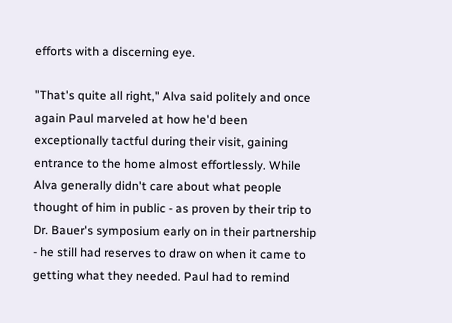efforts with a discerning eye.

"That's quite all right," Alva said politely and once again Paul marveled at how he'd been exceptionally tactful during their visit, gaining entrance to the home almost effortlessly. While Alva generally didn't care about what people thought of him in public - as proven by their trip to Dr. Bauer's symposium early on in their partnership - he still had reserves to draw on when it came to getting what they needed. Paul had to remind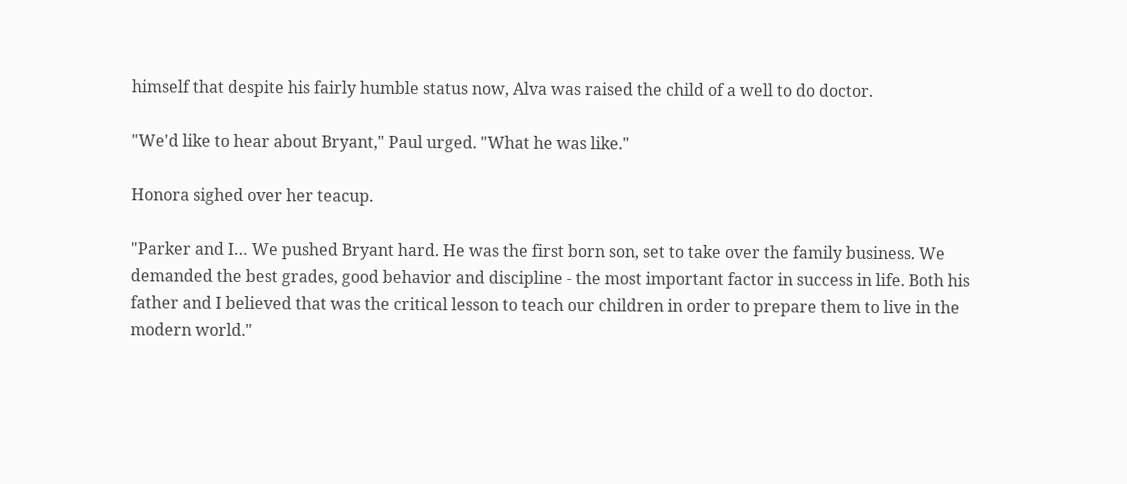himself that despite his fairly humble status now, Alva was raised the child of a well to do doctor.

"We'd like to hear about Bryant," Paul urged. "What he was like."

Honora sighed over her teacup.

"Parker and I… We pushed Bryant hard. He was the first born son, set to take over the family business. We demanded the best grades, good behavior and discipline - the most important factor in success in life. Both his father and I believed that was the critical lesson to teach our children in order to prepare them to live in the modern world."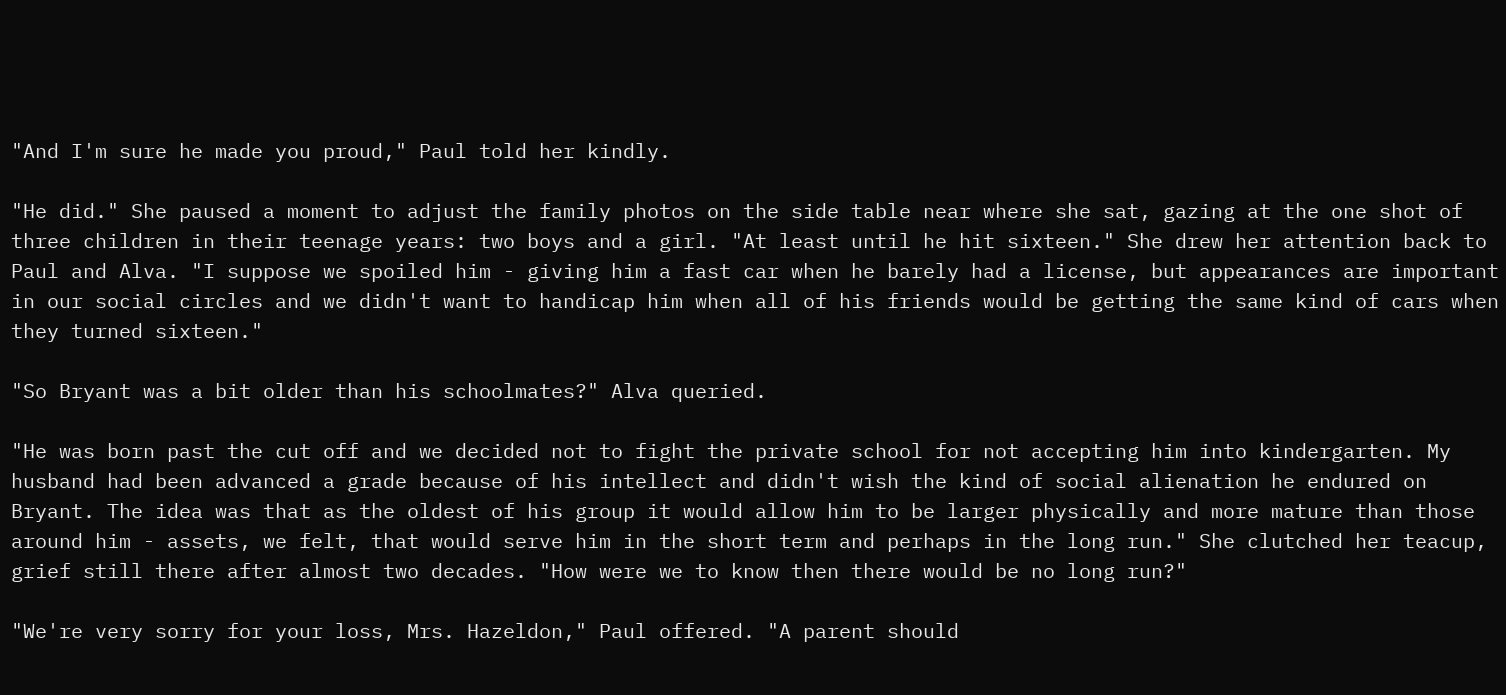"And I'm sure he made you proud," Paul told her kindly.

"He did." She paused a moment to adjust the family photos on the side table near where she sat, gazing at the one shot of three children in their teenage years: two boys and a girl. "At least until he hit sixteen." She drew her attention back to Paul and Alva. "I suppose we spoiled him - giving him a fast car when he barely had a license, but appearances are important in our social circles and we didn't want to handicap him when all of his friends would be getting the same kind of cars when they turned sixteen."

"So Bryant was a bit older than his schoolmates?" Alva queried.

"He was born past the cut off and we decided not to fight the private school for not accepting him into kindergarten. My husband had been advanced a grade because of his intellect and didn't wish the kind of social alienation he endured on Bryant. The idea was that as the oldest of his group it would allow him to be larger physically and more mature than those around him - assets, we felt, that would serve him in the short term and perhaps in the long run." She clutched her teacup, grief still there after almost two decades. "How were we to know then there would be no long run?"

"We're very sorry for your loss, Mrs. Hazeldon," Paul offered. "A parent should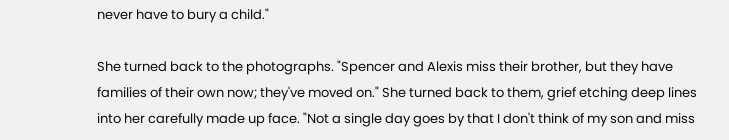never have to bury a child."

She turned back to the photographs. "Spencer and Alexis miss their brother, but they have families of their own now; they've moved on." She turned back to them, grief etching deep lines into her carefully made up face. "Not a single day goes by that I don't think of my son and miss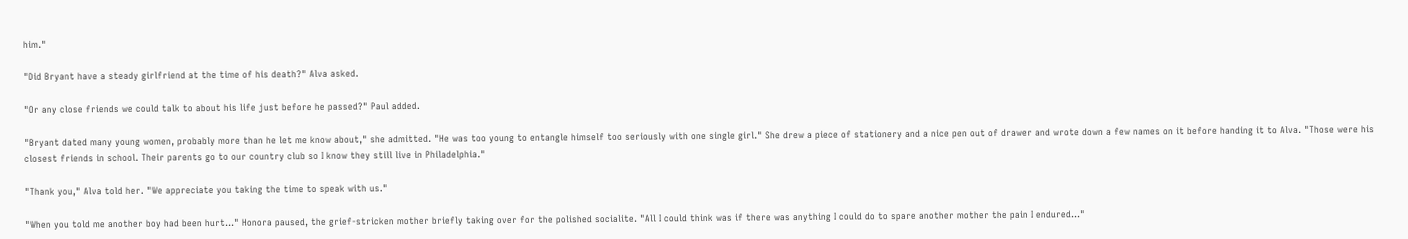him."

"Did Bryant have a steady girlfriend at the time of his death?" Alva asked.

"Or any close friends we could talk to about his life just before he passed?" Paul added.

"Bryant dated many young women, probably more than he let me know about," she admitted. "He was too young to entangle himself too seriously with one single girl." She drew a piece of stationery and a nice pen out of drawer and wrote down a few names on it before handing it to Alva. "Those were his closest friends in school. Their parents go to our country club so I know they still live in Philadelphia."

"Thank you," Alva told her. "We appreciate you taking the time to speak with us."

"When you told me another boy had been hurt…" Honora paused, the grief-stricken mother briefly taking over for the polished socialite. "All I could think was if there was anything I could do to spare another mother the pain I endured…"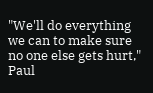"We'll do everything we can to make sure no one else gets hurt," Paul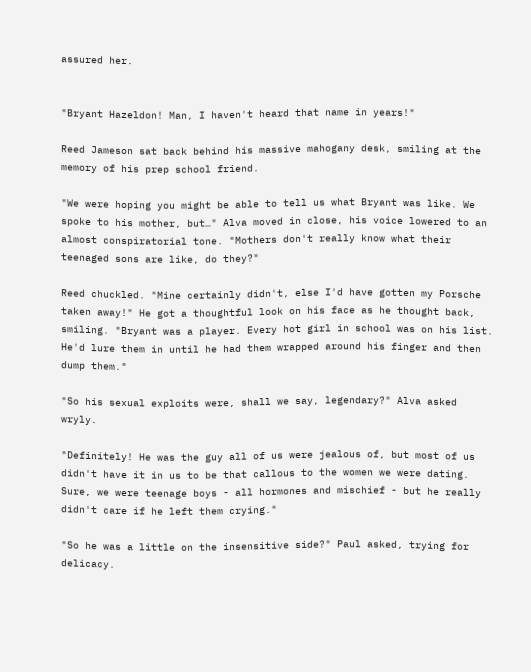assured her.


"Bryant Hazeldon! Man, I haven't heard that name in years!"

Reed Jameson sat back behind his massive mahogany desk, smiling at the memory of his prep school friend.

"We were hoping you might be able to tell us what Bryant was like. We spoke to his mother, but…" Alva moved in close, his voice lowered to an almost conspiratorial tone. "Mothers don't really know what their teenaged sons are like, do they?"

Reed chuckled. "Mine certainly didn't, else I'd have gotten my Porsche taken away!" He got a thoughtful look on his face as he thought back, smiling. "Bryant was a player. Every hot girl in school was on his list. He'd lure them in until he had them wrapped around his finger and then dump them."

"So his sexual exploits were, shall we say, legendary?" Alva asked wryly.

"Definitely! He was the guy all of us were jealous of, but most of us didn't have it in us to be that callous to the women we were dating. Sure, we were teenage boys - all hormones and mischief - but he really didn't care if he left them crying."

"So he was a little on the insensitive side?" Paul asked, trying for delicacy.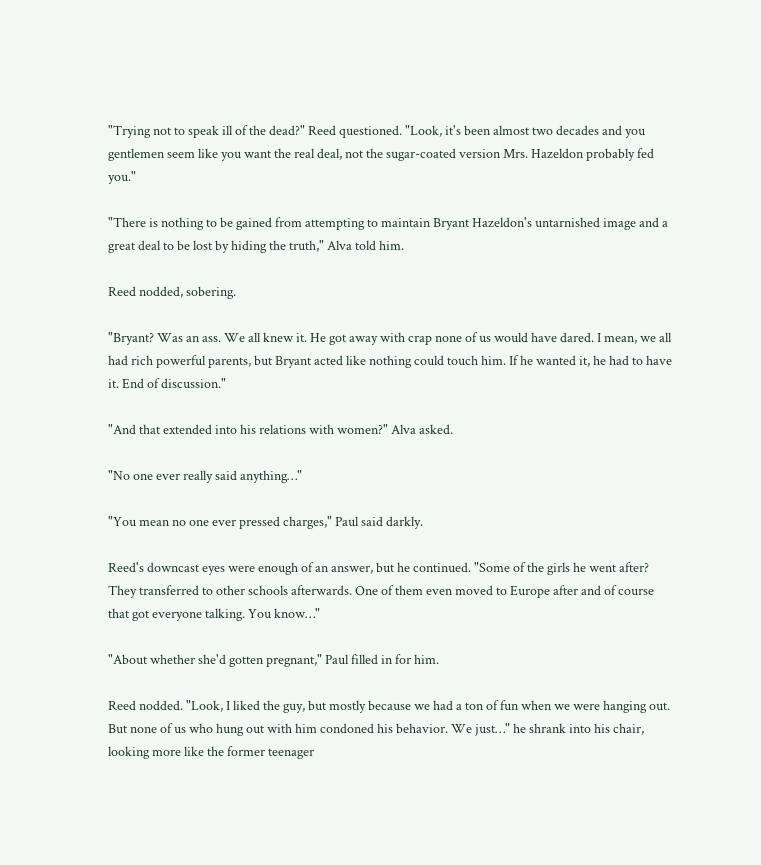"Trying not to speak ill of the dead?" Reed questioned. "Look, it's been almost two decades and you gentlemen seem like you want the real deal, not the sugar-coated version Mrs. Hazeldon probably fed you."

"There is nothing to be gained from attempting to maintain Bryant Hazeldon's untarnished image and a great deal to be lost by hiding the truth," Alva told him.

Reed nodded, sobering.

"Bryant? Was an ass. We all knew it. He got away with crap none of us would have dared. I mean, we all had rich powerful parents, but Bryant acted like nothing could touch him. If he wanted it, he had to have it. End of discussion."

"And that extended into his relations with women?" Alva asked.

"No one ever really said anything…"

"You mean no one ever pressed charges," Paul said darkly.

Reed's downcast eyes were enough of an answer, but he continued. "Some of the girls he went after? They transferred to other schools afterwards. One of them even moved to Europe after and of course that got everyone talking. You know…"

"About whether she'd gotten pregnant," Paul filled in for him.

Reed nodded. "Look, I liked the guy, but mostly because we had a ton of fun when we were hanging out. But none of us who hung out with him condoned his behavior. We just…" he shrank into his chair, looking more like the former teenager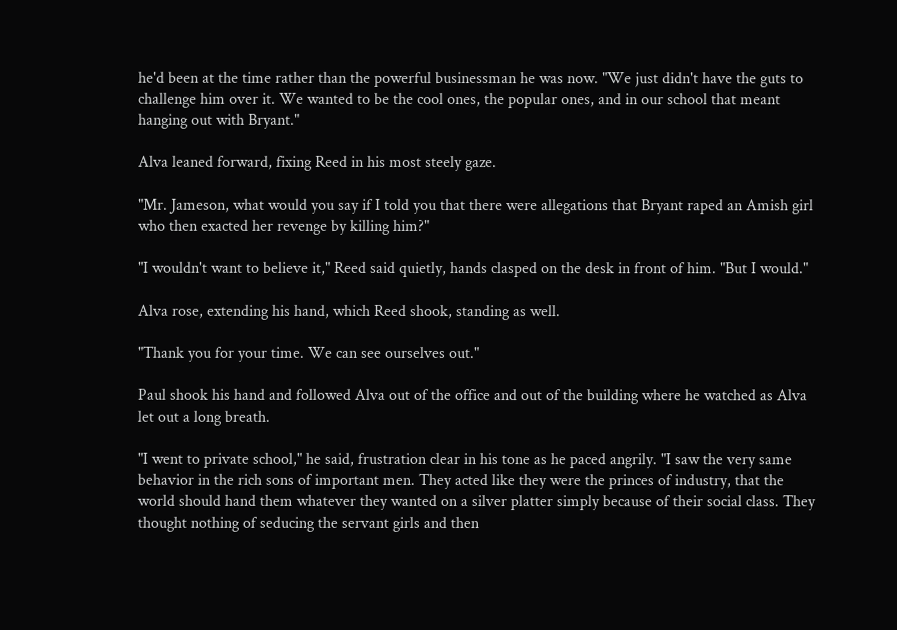he'd been at the time rather than the powerful businessman he was now. "We just didn't have the guts to challenge him over it. We wanted to be the cool ones, the popular ones, and in our school that meant hanging out with Bryant."

Alva leaned forward, fixing Reed in his most steely gaze.

"Mr. Jameson, what would you say if I told you that there were allegations that Bryant raped an Amish girl who then exacted her revenge by killing him?"

"I wouldn't want to believe it," Reed said quietly, hands clasped on the desk in front of him. "But I would."

Alva rose, extending his hand, which Reed shook, standing as well.

"Thank you for your time. We can see ourselves out."

Paul shook his hand and followed Alva out of the office and out of the building where he watched as Alva let out a long breath.

"I went to private school," he said, frustration clear in his tone as he paced angrily. "I saw the very same behavior in the rich sons of important men. They acted like they were the princes of industry, that the world should hand them whatever they wanted on a silver platter simply because of their social class. They thought nothing of seducing the servant girls and then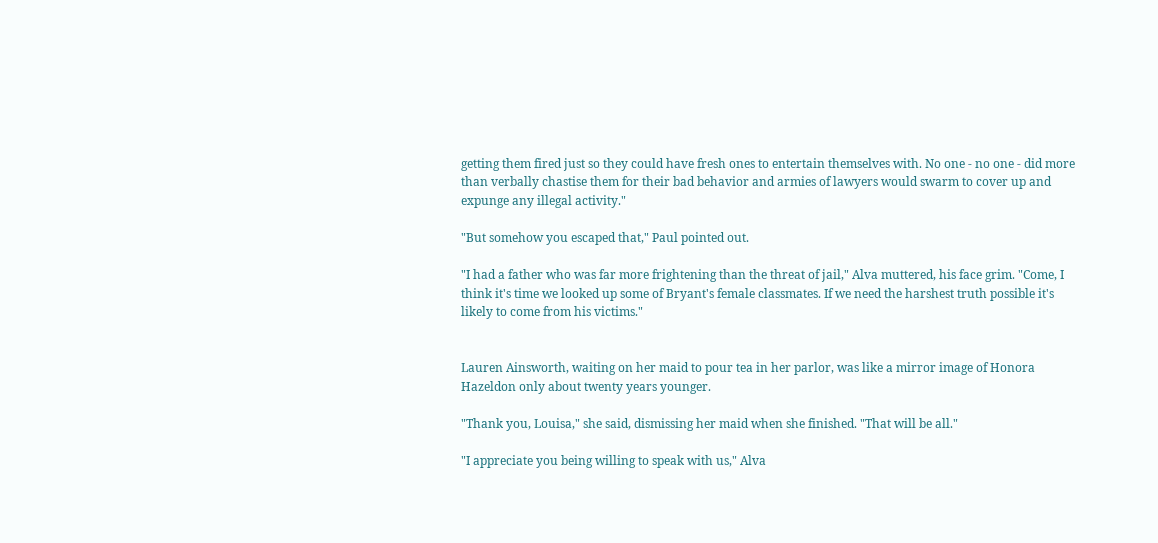getting them fired just so they could have fresh ones to entertain themselves with. No one - no one - did more than verbally chastise them for their bad behavior and armies of lawyers would swarm to cover up and expunge any illegal activity."

"But somehow you escaped that," Paul pointed out.

"I had a father who was far more frightening than the threat of jail," Alva muttered, his face grim. "Come, I think it's time we looked up some of Bryant's female classmates. If we need the harshest truth possible it's likely to come from his victims."


Lauren Ainsworth, waiting on her maid to pour tea in her parlor, was like a mirror image of Honora Hazeldon only about twenty years younger.

"Thank you, Louisa," she said, dismissing her maid when she finished. "That will be all."

"I appreciate you being willing to speak with us," Alva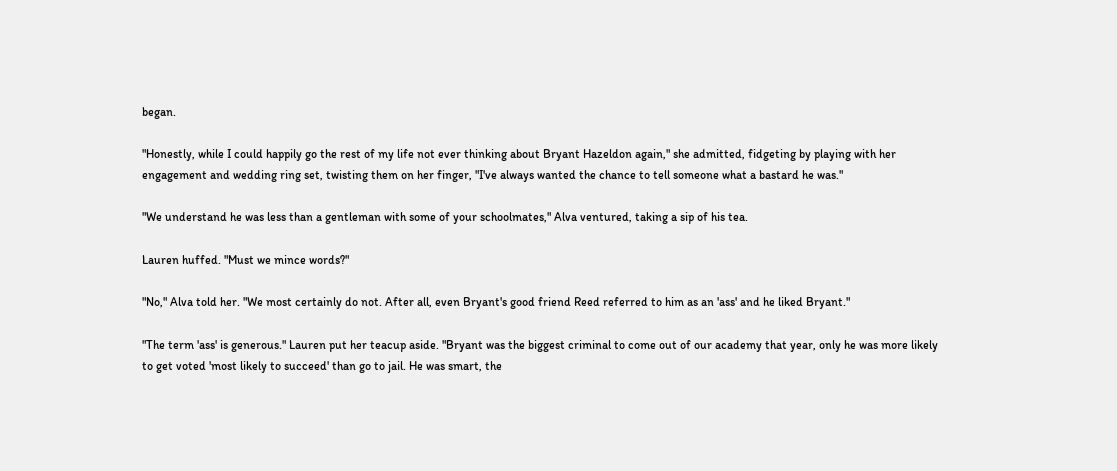began.

"Honestly, while I could happily go the rest of my life not ever thinking about Bryant Hazeldon again," she admitted, fidgeting by playing with her engagement and wedding ring set, twisting them on her finger, "I've always wanted the chance to tell someone what a bastard he was."

"We understand he was less than a gentleman with some of your schoolmates," Alva ventured, taking a sip of his tea.

Lauren huffed. "Must we mince words?"

"No," Alva told her. "We most certainly do not. After all, even Bryant's good friend Reed referred to him as an 'ass' and he liked Bryant."

"The term 'ass' is generous." Lauren put her teacup aside. "Bryant was the biggest criminal to come out of our academy that year, only he was more likely to get voted 'most likely to succeed' than go to jail. He was smart, the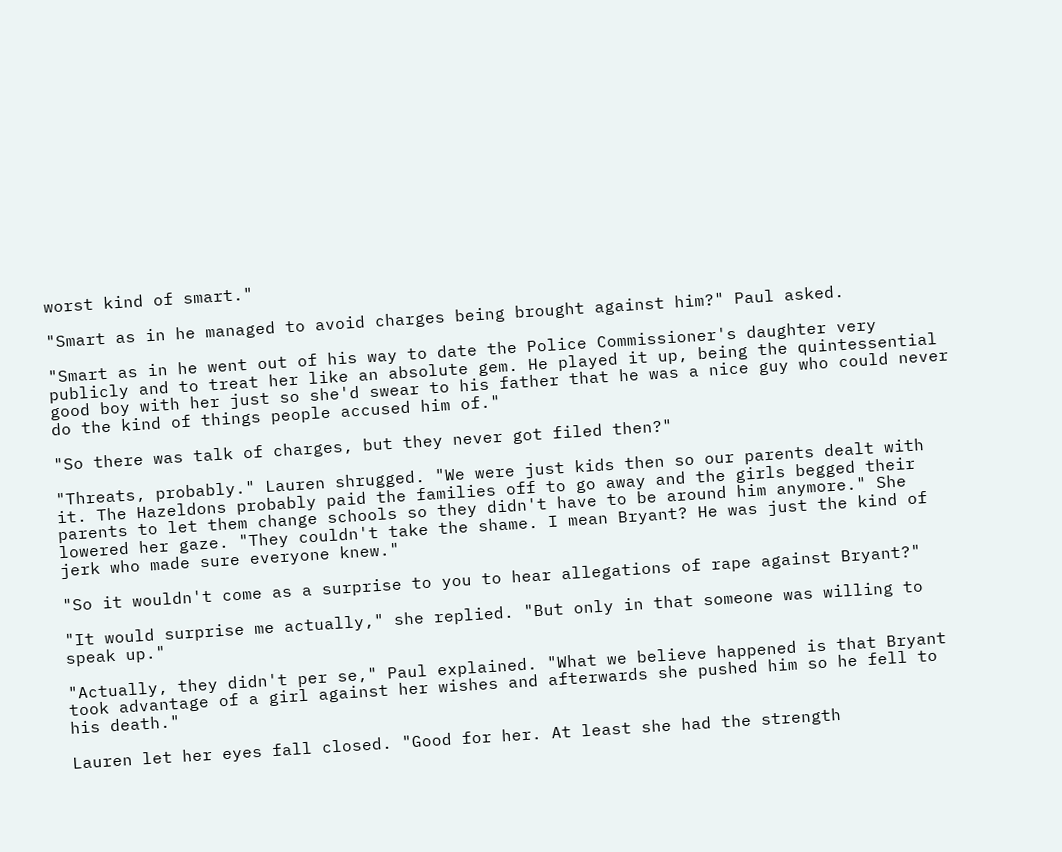worst kind of smart."

"Smart as in he managed to avoid charges being brought against him?" Paul asked.

"Smart as in he went out of his way to date the Police Commissioner's daughter very publicly and to treat her like an absolute gem. He played it up, being the quintessential good boy with her just so she'd swear to his father that he was a nice guy who could never do the kind of things people accused him of."

"So there was talk of charges, but they never got filed then?"

"Threats, probably." Lauren shrugged. "We were just kids then so our parents dealt with it. The Hazeldons probably paid the families off to go away and the girls begged their parents to let them change schools so they didn't have to be around him anymore." She lowered her gaze. "They couldn't take the shame. I mean Bryant? He was just the kind of jerk who made sure everyone knew."

"So it wouldn't come as a surprise to you to hear allegations of rape against Bryant?"

"It would surprise me actually," she replied. "But only in that someone was willing to speak up."

"Actually, they didn't per se," Paul explained. "What we believe happened is that Bryant took advantage of a girl against her wishes and afterwards she pushed him so he fell to his death."

Lauren let her eyes fall closed. "Good for her. At least she had the strength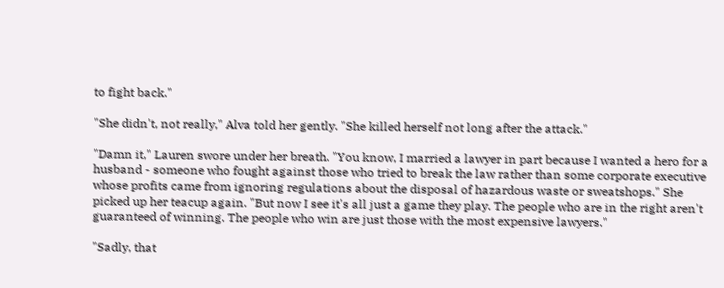to fight back."

"She didn't, not really," Alva told her gently. "She killed herself not long after the attack."

"Damn it," Lauren swore under her breath. "You know, I married a lawyer in part because I wanted a hero for a husband - someone who fought against those who tried to break the law rather than some corporate executive whose profits came from ignoring regulations about the disposal of hazardous waste or sweatshops." She picked up her teacup again. "But now I see it's all just a game they play. The people who are in the right aren't guaranteed of winning. The people who win are just those with the most expensive lawyers."

"Sadly, that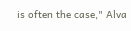is often the case," Alva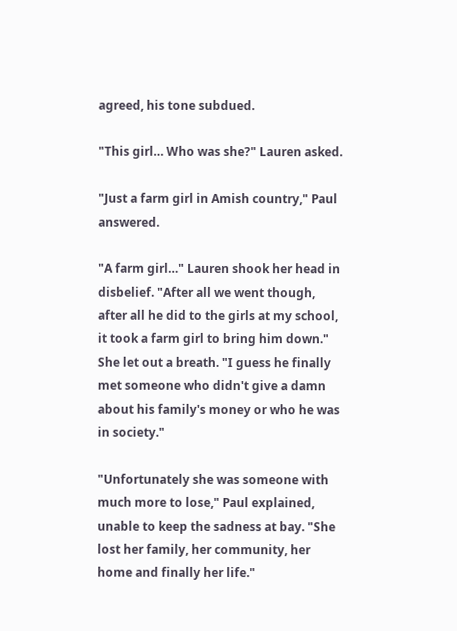agreed, his tone subdued.

"This girl… Who was she?" Lauren asked.

"Just a farm girl in Amish country," Paul answered.

"A farm girl…" Lauren shook her head in disbelief. "After all we went though, after all he did to the girls at my school, it took a farm girl to bring him down." She let out a breath. "I guess he finally met someone who didn't give a damn about his family's money or who he was in society."

"Unfortunately she was someone with much more to lose," Paul explained, unable to keep the sadness at bay. "She lost her family, her community, her home and finally her life."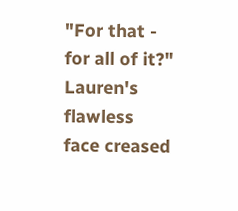"For that - for all of it?" Lauren's flawless face creased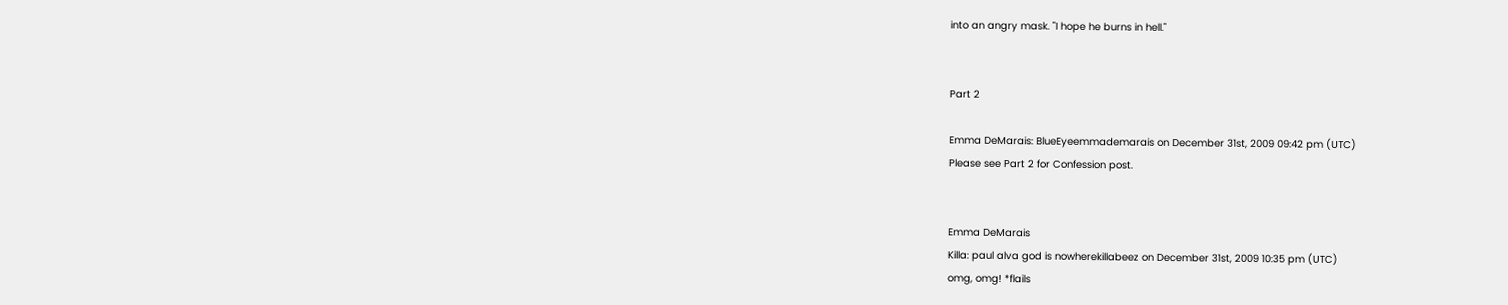into an angry mask. "I hope he burns in hell."


Part 2

Emma DeMarais: BlueEyeemmademarais on December 31st, 2009 09:42 pm (UTC)
Please see Part 2 for Confession post.


Emma DeMarais
Killa: paul alva god is nowherekillabeez on December 31st, 2009 10:35 pm (UTC)
omg, omg! *flails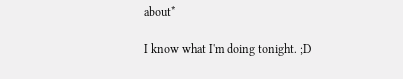about*

I know what I'm doing tonight. ;D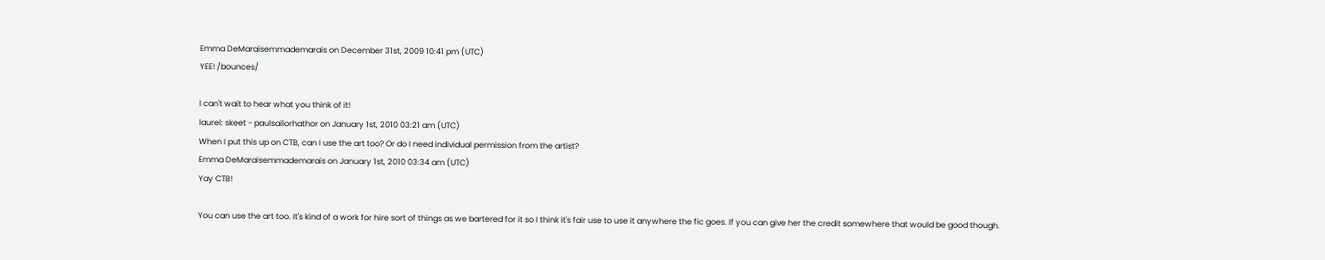Emma DeMaraisemmademarais on December 31st, 2009 10:41 pm (UTC)
YEE! /bounces/

I can't wait to hear what you think of it!
laurel: skeet - paulsailorhathor on January 1st, 2010 03:21 am (UTC)
When I put this up on CTB, can I use the art too? Or do I need individual permission from the artist?
Emma DeMaraisemmademarais on January 1st, 2010 03:34 am (UTC)
Yay CTB!

You can use the art too. It's kind of a work for hire sort of things as we bartered for it so I think it's fair use to use it anywhere the fic goes. If you can give her the credit somewhere that would be good though.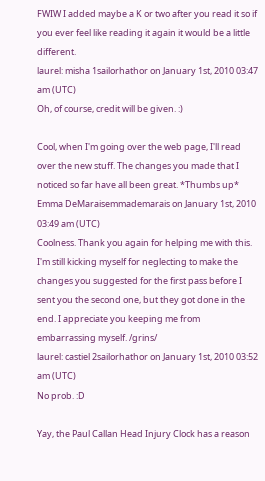FWIW I added maybe a K or two after you read it so if you ever feel like reading it again it would be a little different.
laurel: misha 1sailorhathor on January 1st, 2010 03:47 am (UTC)
Oh, of course, credit will be given. :)

Cool, when I'm going over the web page, I'll read over the new stuff. The changes you made that I noticed so far have all been great. *Thumbs up*
Emma DeMaraisemmademarais on January 1st, 2010 03:49 am (UTC)
Coolness. Thank you again for helping me with this. I'm still kicking myself for neglecting to make the changes you suggested for the first pass before I sent you the second one, but they got done in the end. I appreciate you keeping me from embarrassing myself. /grins/
laurel: castiel 2sailorhathor on January 1st, 2010 03:52 am (UTC)
No prob. :D

Yay, the Paul Callan Head Injury Clock has a reason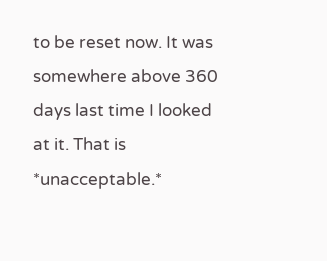to be reset now. It was somewhere above 360 days last time I looked at it. That is *unacceptable.*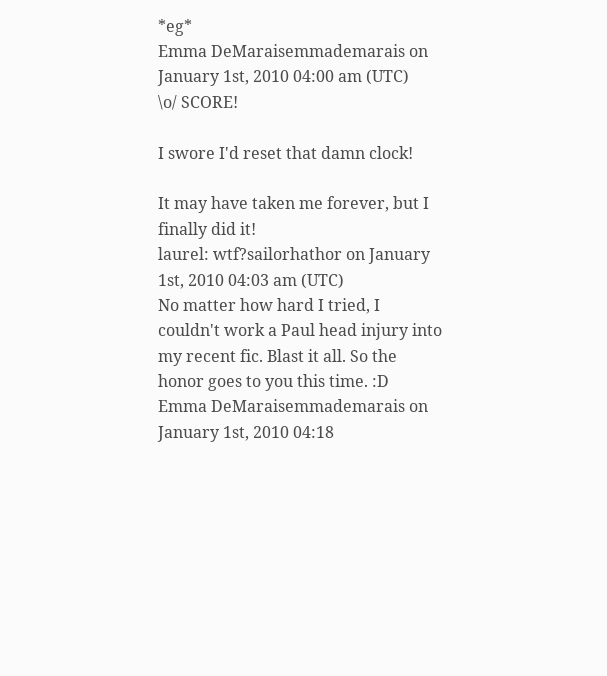*eg*
Emma DeMaraisemmademarais on January 1st, 2010 04:00 am (UTC)
\o/ SCORE!

I swore I'd reset that damn clock!

It may have taken me forever, but I finally did it!
laurel: wtf?sailorhathor on January 1st, 2010 04:03 am (UTC)
No matter how hard I tried, I couldn't work a Paul head injury into my recent fic. Blast it all. So the honor goes to you this time. :D
Emma DeMaraisemmademarais on January 1st, 2010 04:18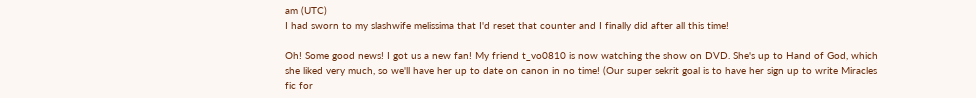am (UTC)
I had sworn to my slashwife melissima that I'd reset that counter and I finally did after all this time!

Oh! Some good news! I got us a new fan! My friend t_vo0810 is now watching the show on DVD. She's up to Hand of God, which she liked very much, so we'll have her up to date on canon in no time! (Our super sekrit goal is to have her sign up to write Miracles fic for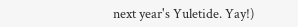next year's Yuletide. Yay!)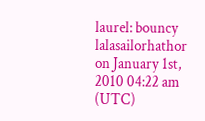laurel: bouncy lalasailorhathor on January 1st, 2010 04:22 am (UTC)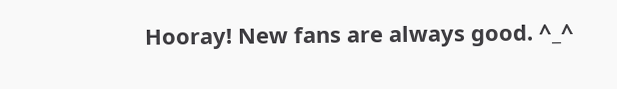Hooray! New fans are always good. ^_^